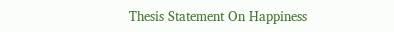Thesis Statement On Happiness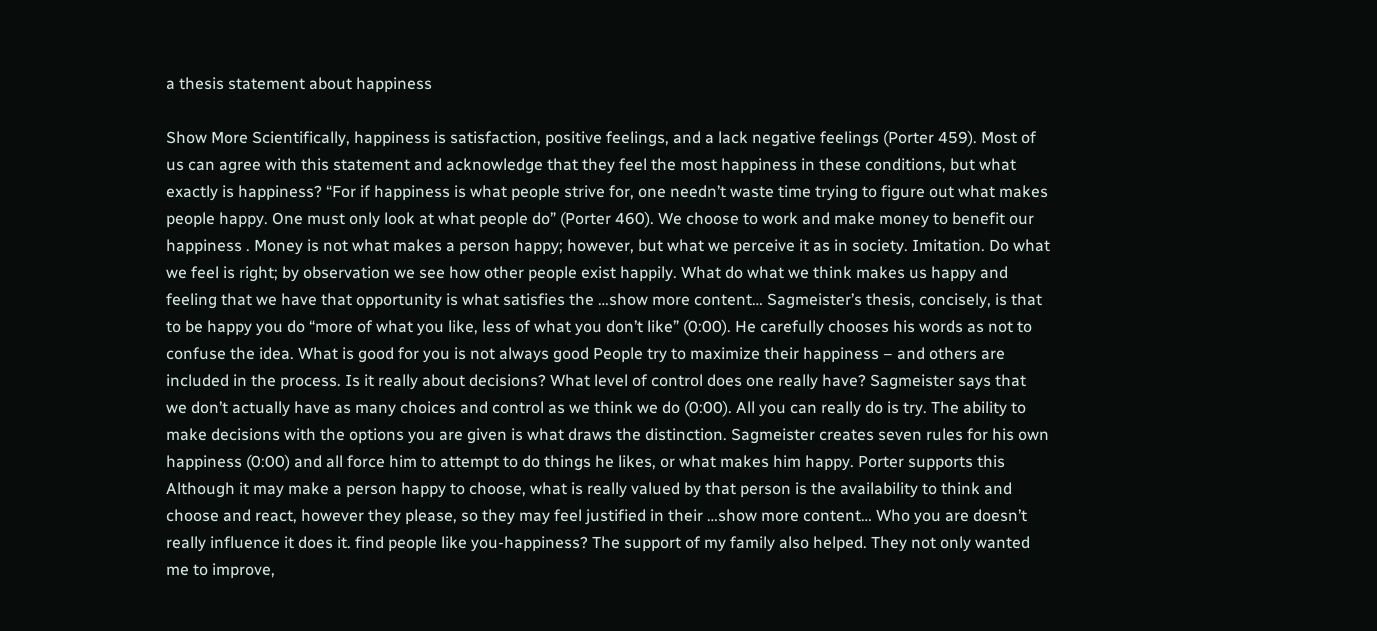a thesis statement about happiness

Show More Scientifically, happiness is satisfaction, positive feelings, and a lack negative feelings (Porter 459). Most of us can agree with this statement and acknowledge that they feel the most happiness in these conditions, but what exactly is happiness? “For if happiness is what people strive for, one needn’t waste time trying to figure out what makes people happy. One must only look at what people do” (Porter 460). We choose to work and make money to benefit our happiness . Money is not what makes a person happy; however, but what we perceive it as in society. Imitation. Do what we feel is right; by observation we see how other people exist happily. What do what we think makes us happy and feeling that we have that opportunity is what satisfies the …show more content… Sagmeister’s thesis, concisely, is that to be happy you do “more of what you like, less of what you don’t like” (0:00). He carefully chooses his words as not to confuse the idea. What is good for you is not always good People try to maximize their happiness – and others are included in the process. Is it really about decisions? What level of control does one really have? Sagmeister says that we don’t actually have as many choices and control as we think we do (0:00). All you can really do is try. The ability to make decisions with the options you are given is what draws the distinction. Sagmeister creates seven rules for his own happiness (0:00) and all force him to attempt to do things he likes, or what makes him happy. Porter supports this Although it may make a person happy to choose, what is really valued by that person is the availability to think and choose and react, however they please, so they may feel justified in their …show more content… Who you are doesn’t really influence it does it. find people like you-happiness? The support of my family also helped. They not only wanted me to improve,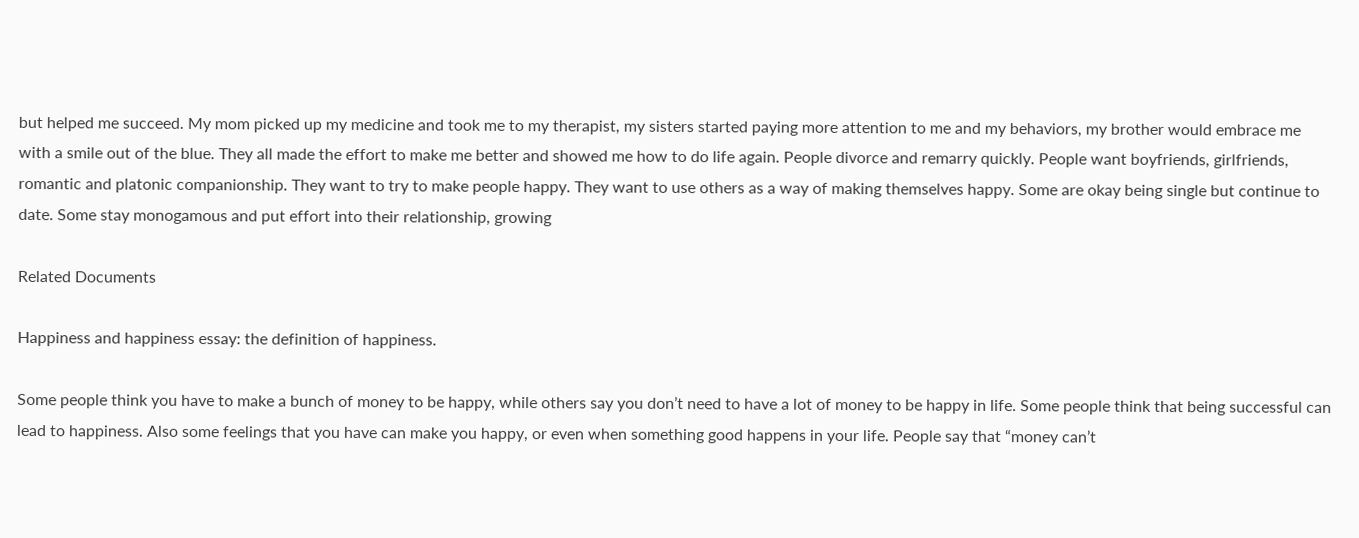but helped me succeed. My mom picked up my medicine and took me to my therapist, my sisters started paying more attention to me and my behaviors, my brother would embrace me with a smile out of the blue. They all made the effort to make me better and showed me how to do life again. People divorce and remarry quickly. People want boyfriends, girlfriends, romantic and platonic companionship. They want to try to make people happy. They want to use others as a way of making themselves happy. Some are okay being single but continue to date. Some stay monogamous and put effort into their relationship, growing

Related Documents

Happiness and happiness essay: the definition of happiness.

Some people think you have to make a bunch of money to be happy, while others say you don’t need to have a lot of money to be happy in life. Some people think that being successful can lead to happiness. Also some feelings that you have can make you happy, or even when something good happens in your life. People say that “money can’t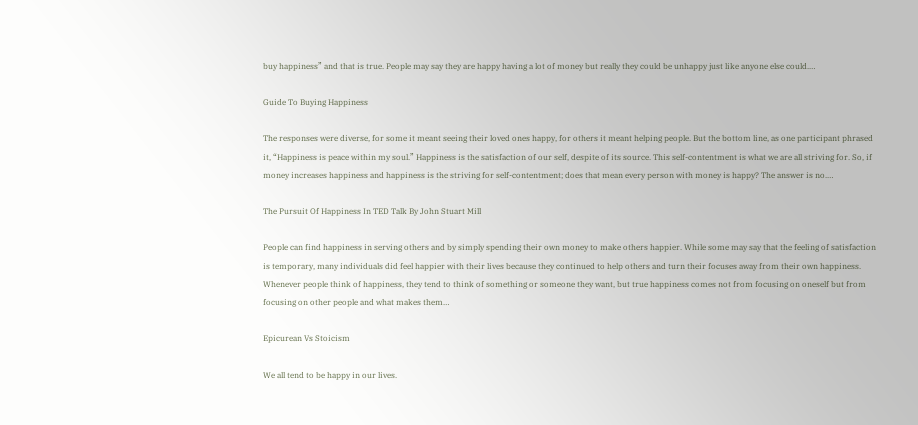buy happiness” and that is true. People may say they are happy having a lot of money but really they could be unhappy just like anyone else could.…

Guide To Buying Happiness

The responses were diverse, for some it meant seeing their loved ones happy, for others it meant helping people. But the bottom line, as one participant phrased it, “Happiness is peace within my soul.” Happiness is the satisfaction of our self, despite of its source. This self-contentment is what we are all striving for. So, if money increases happiness and happiness is the striving for self-contentment; does that mean every person with money is happy? The answer is no.…

The Pursuit Of Happiness In TED Talk By John Stuart Mill

People can find happiness in serving others and by simply spending their own money to make others happier. While some may say that the feeling of satisfaction is temporary, many individuals did feel happier with their lives because they continued to help others and turn their focuses away from their own happiness. Whenever people think of happiness, they tend to think of something or someone they want, but true happiness comes not from focusing on oneself but from focusing on other people and what makes them…

Epicurean Vs Stoicism

We all tend to be happy in our lives.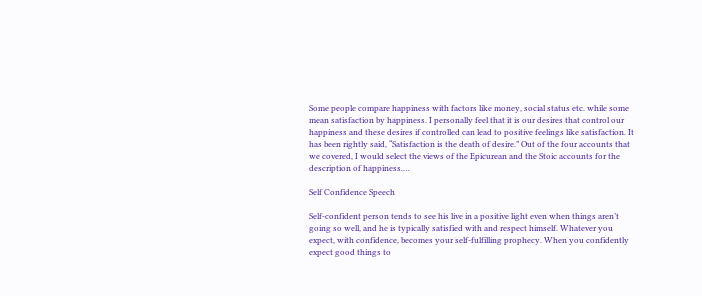Some people compare happiness with factors like money, social status etc. while some mean satisfaction by happiness. I personally feel that it is our desires that control our happiness and these desires if controlled can lead to positive feelings like satisfaction. It has been rightly said, “Satisfaction is the death of desire.” Out of the four accounts that we covered, I would select the views of the Epicurean and the Stoic accounts for the description of happiness.…

Self Confidence Speech

Self-confident person tends to see his live in a positive light even when things aren’t going so well, and he is typically satisfied with and respect himself. Whatever you expect, with confidence, becomes your self-fulfilling prophecy. When you confidently expect good things to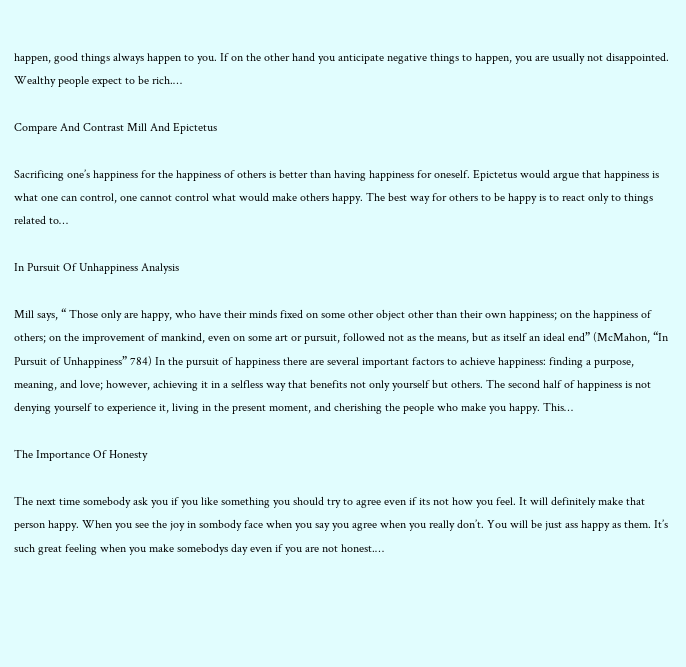happen, good things always happen to you. If on the other hand you anticipate negative things to happen, you are usually not disappointed. Wealthy people expect to be rich.…

Compare And Contrast Mill And Epictetus

Sacrificing one’s happiness for the happiness of others is better than having happiness for oneself. Epictetus would argue that happiness is what one can control, one cannot control what would make others happy. The best way for others to be happy is to react only to things related to…

In Pursuit Of Unhappiness Analysis

Mill says, “ Those only are happy, who have their minds fixed on some other object other than their own happiness; on the happiness of others; on the improvement of mankind, even on some art or pursuit, followed not as the means, but as itself an ideal end” (McMahon, “In Pursuit of Unhappiness” 784) In the pursuit of happiness there are several important factors to achieve happiness: finding a purpose, meaning, and love; however, achieving it in a selfless way that benefits not only yourself but others. The second half of happiness is not denying yourself to experience it, living in the present moment, and cherishing the people who make you happy. This…

The Importance Of Honesty

The next time somebody ask you if you like something you should try to agree even if its not how you feel. It will definitely make that person happy. When you see the joy in sombody face when you say you agree when you really don’t. You will be just ass happy as them. It’s such great feeling when you make somebodys day even if you are not honest.…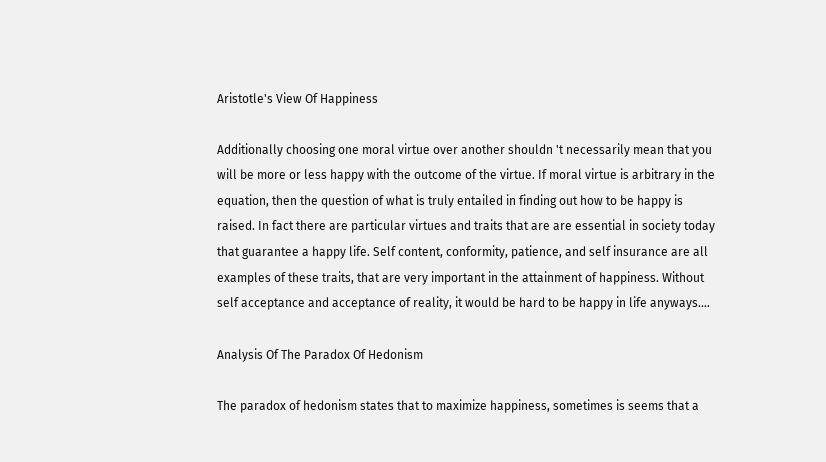Aristotle's View Of Happiness

Additionally choosing one moral virtue over another shouldn 't necessarily mean that you will be more or less happy with the outcome of the virtue. If moral virtue is arbitrary in the equation, then the question of what is truly entailed in finding out how to be happy is raised. In fact there are particular virtues and traits that are are essential in society today that guarantee a happy life. Self content, conformity, patience, and self insurance are all examples of these traits, that are very important in the attainment of happiness. Without self acceptance and acceptance of reality, it would be hard to be happy in life anyways.…

Analysis Of The Paradox Of Hedonism

The paradox of hedonism states that to maximize happiness, sometimes is seems that a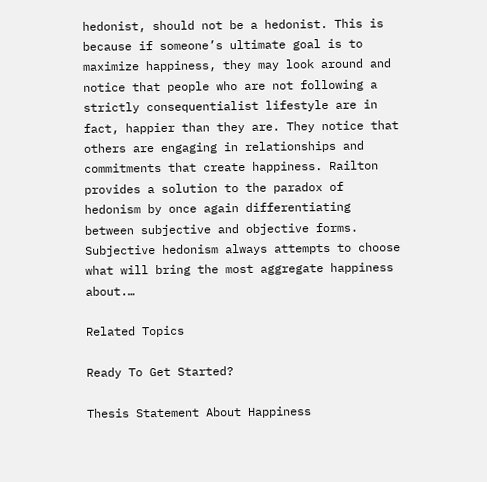hedonist, should not be a hedonist. This is because if someone’s ultimate goal is to maximize happiness, they may look around and notice that people who are not following a strictly consequentialist lifestyle are in fact, happier than they are. They notice that others are engaging in relationships and commitments that create happiness. Railton provides a solution to the paradox of hedonism by once again differentiating between subjective and objective forms. Subjective hedonism always attempts to choose what will bring the most aggregate happiness about.…

Related Topics

Ready To Get Started?

Thesis Statement About Happiness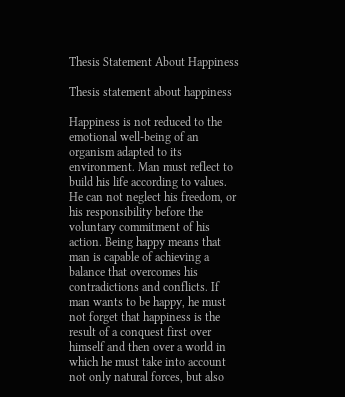Thesis Statement About Happiness

Thesis statement about happiness

Happiness is not reduced to the emotional well-being of an organism adapted to its environment. Man must reflect to build his life according to values. He can not neglect his freedom, or his responsibility before the voluntary commitment of his action. Being happy means that man is capable of achieving a balance that overcomes his contradictions and conflicts. If man wants to be happy, he must not forget that happiness is the result of a conquest first over himself and then over a world in which he must take into account not only natural forces, but also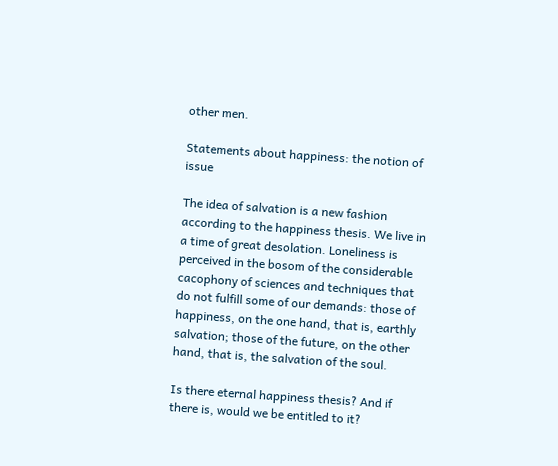other men.

Statements about happiness: the notion of issue

The idea of salvation is a new fashion according to the happiness thesis. We live in a time of great desolation. Loneliness is perceived in the bosom of the considerable cacophony of sciences and techniques that do not fulfill some of our demands: those of happiness, on the one hand, that is, earthly salvation; those of the future, on the other hand, that is, the salvation of the soul.

Is there eternal happiness thesis? And if there is, would we be entitled to it?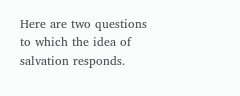Here are two questions to which the idea of salvation responds.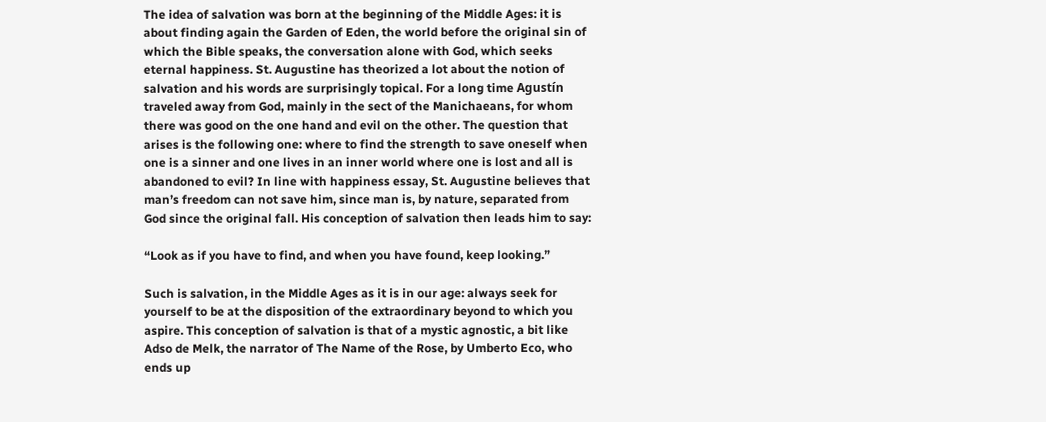The idea of salvation was born at the beginning of the Middle Ages: it is about finding again the Garden of Eden, the world before the original sin of which the Bible speaks, the conversation alone with God, which seeks eternal happiness. St. Augustine has theorized a lot about the notion of salvation and his words are surprisingly topical. For a long time Agustín traveled away from God, mainly in the sect of the Manichaeans, for whom there was good on the one hand and evil on the other. The question that arises is the following one: where to find the strength to save oneself when one is a sinner and one lives in an inner world where one is lost and all is abandoned to evil? In line with happiness essay, St. Augustine believes that man’s freedom can not save him, since man is, by nature, separated from God since the original fall. His conception of salvation then leads him to say:

“Look as if you have to find, and when you have found, keep looking.”

Such is salvation, in the Middle Ages as it is in our age: always seek for yourself to be at the disposition of the extraordinary beyond to which you aspire. This conception of salvation is that of a mystic agnostic, a bit like Adso de Melk, the narrator of The Name of the Rose, by Umberto Eco, who ends up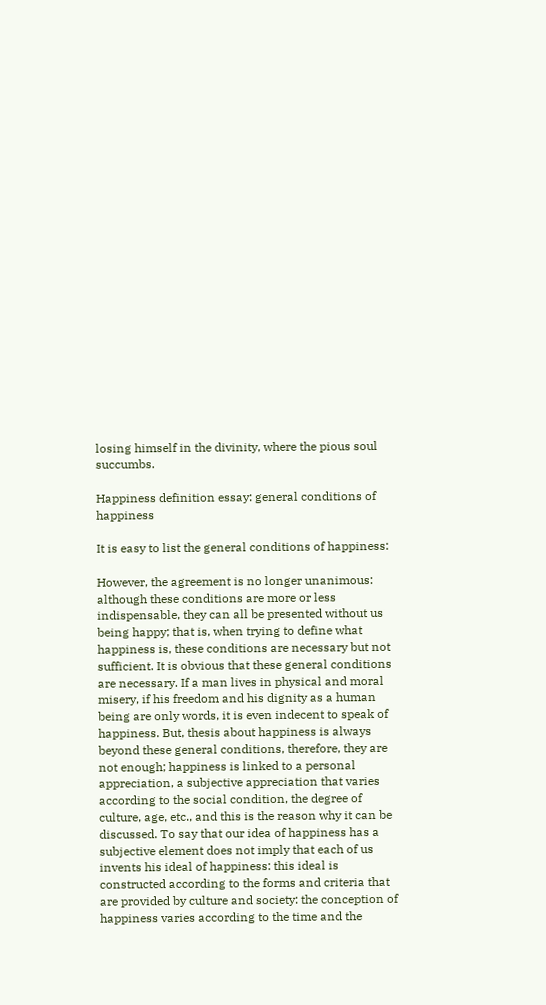losing himself in the divinity, where the pious soul succumbs.

Happiness definition essay: general conditions of happiness

It is easy to list the general conditions of happiness:

However, the agreement is no longer unanimous: although these conditions are more or less indispensable, they can all be presented without us being happy; that is, when trying to define what happiness is, these conditions are necessary but not sufficient. It is obvious that these general conditions are necessary. If a man lives in physical and moral misery, if his freedom and his dignity as a human being are only words, it is even indecent to speak of happiness. But, thesis about happiness is always beyond these general conditions, therefore, they are not enough; happiness is linked to a personal appreciation, a subjective appreciation that varies according to the social condition, the degree of culture, age, etc., and this is the reason why it can be discussed. To say that our idea of happiness has a subjective element does not imply that each of us invents his ideal of happiness: this ideal is constructed according to the forms and criteria that are provided by culture and society: the conception of happiness varies according to the time and the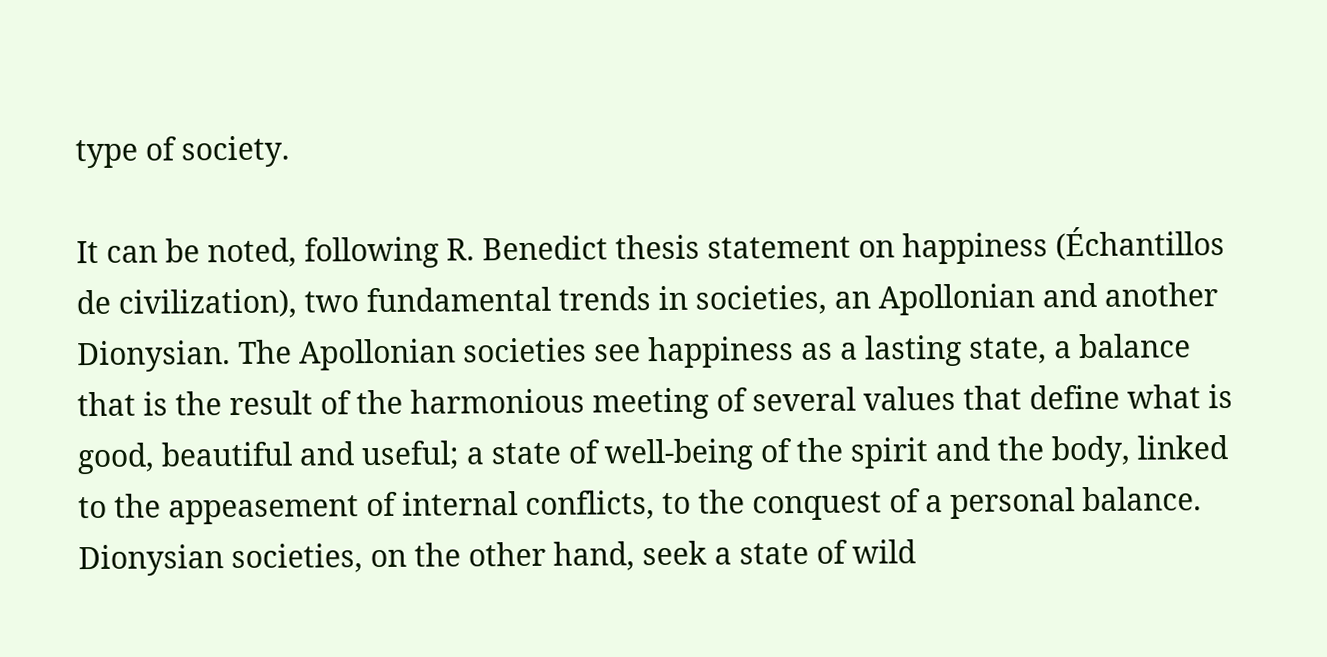type of society.

It can be noted, following R. Benedict thesis statement on happiness (Échantillos de civilization), two fundamental trends in societies, an Apollonian and another Dionysian. The Apollonian societies see happiness as a lasting state, a balance that is the result of the harmonious meeting of several values that define what is good, beautiful and useful; a state of well-being of the spirit and the body, linked to the appeasement of internal conflicts, to the conquest of a personal balance. Dionysian societies, on the other hand, seek a state of wild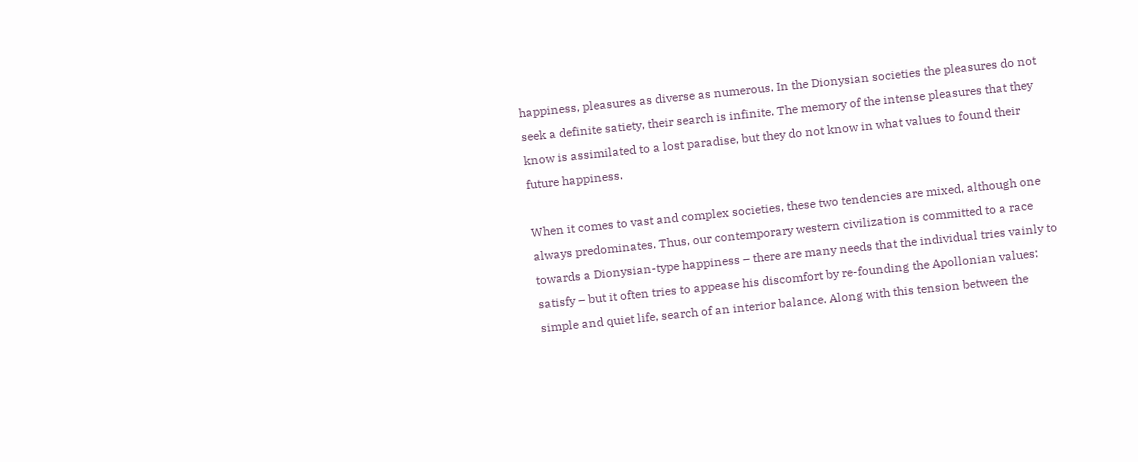happiness, pleasures as diverse as numerous. In the Dionysian societies the pleasures do not seek a definite satiety, their search is infinite. The memory of the intense pleasures that they know is assimilated to a lost paradise, but they do not know in what values to found their future happiness.

When it comes to vast and complex societies, these two tendencies are mixed, although one always predominates. Thus, our contemporary western civilization is committed to a race towards a Dionysian-type happiness – there are many needs that the individual tries vainly to satisfy – but it often tries to appease his discomfort by re-founding the Apollonian values: simple and quiet life, search of an interior balance. Along with this tension between the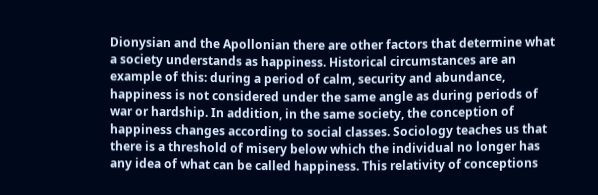Dionysian and the Apollonian there are other factors that determine what a society understands as happiness. Historical circumstances are an example of this: during a period of calm, security and abundance, happiness is not considered under the same angle as during periods of war or hardship. In addition, in the same society, the conception of happiness changes according to social classes. Sociology teaches us that there is a threshold of misery below which the individual no longer has any idea of what can be called happiness. This relativity of conceptions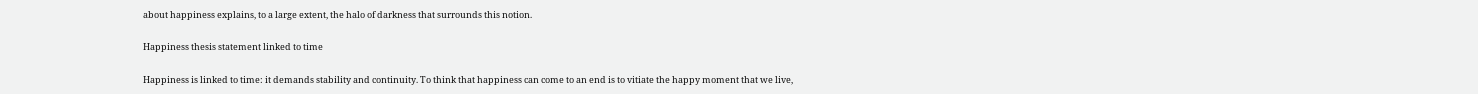about happiness explains, to a large extent, the halo of darkness that surrounds this notion.

Happiness thesis statement linked to time

Happiness is linked to time: it demands stability and continuity. To think that happiness can come to an end is to vitiate the happy moment that we live,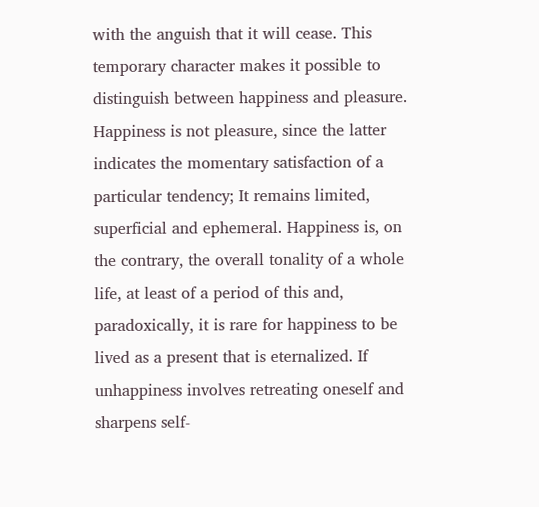with the anguish that it will cease. This temporary character makes it possible to distinguish between happiness and pleasure. Happiness is not pleasure, since the latter indicates the momentary satisfaction of a particular tendency; It remains limited, superficial and ephemeral. Happiness is, on the contrary, the overall tonality of a whole life, at least of a period of this and, paradoxically, it is rare for happiness to be lived as a present that is eternalized. If unhappiness involves retreating oneself and sharpens self-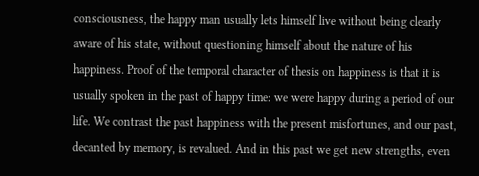consciousness, the happy man usually lets himself live without being clearly aware of his state, without questioning himself about the nature of his happiness. Proof of the temporal character of thesis on happiness is that it is usually spoken in the past of happy time: we were happy during a period of our life. We contrast the past happiness with the present misfortunes, and our past, decanted by memory, is revalued. And in this past we get new strengths, even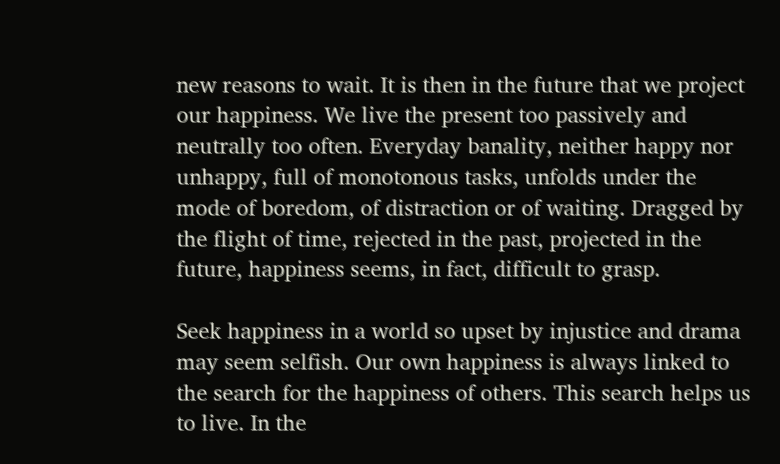new reasons to wait. It is then in the future that we project our happiness. We live the present too passively and neutrally too often. Everyday banality, neither happy nor unhappy, full of monotonous tasks, unfolds under the mode of boredom, of distraction or of waiting. Dragged by the flight of time, rejected in the past, projected in the future, happiness seems, in fact, difficult to grasp.

Seek happiness in a world so upset by injustice and drama may seem selfish. Our own happiness is always linked to the search for the happiness of others. This search helps us to live. In the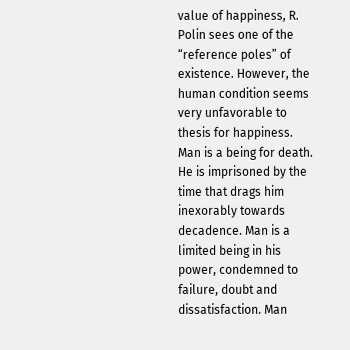value of happiness, R. Polin sees one of the “reference poles” of existence. However, the human condition seems very unfavorable to thesis for happiness. Man is a being for death. He is imprisoned by the time that drags him inexorably towards decadence. Man is a limited being in his power, condemned to failure, doubt and dissatisfaction. Man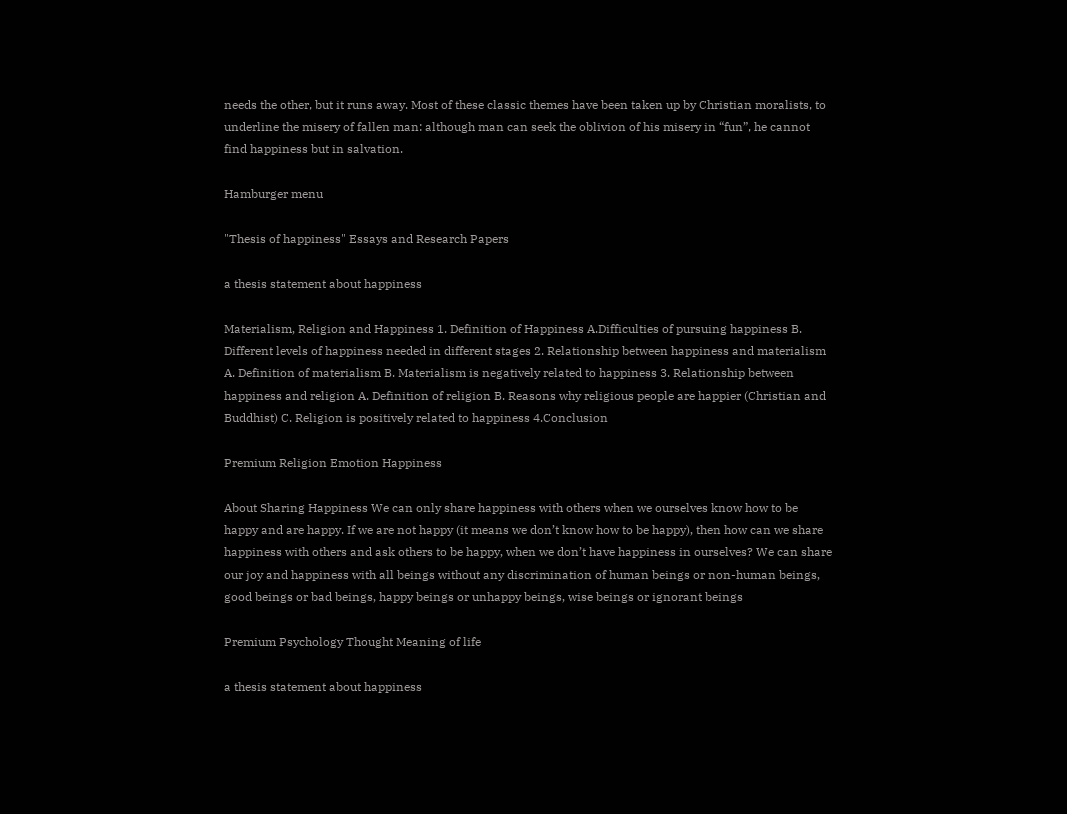needs the other, but it runs away. Most of these classic themes have been taken up by Christian moralists, to underline the misery of fallen man: although man can seek the oblivion of his misery in “fun”, he cannot find happiness but in salvation.

Hamburger menu

"Thesis of happiness" Essays and Research Papers

a thesis statement about happiness

Materialism‚ Religion and Happiness 1. Definition of Happiness A.Difficulties of pursuing happiness B. Different levels of happiness needed in different stages 2. Relationship between happiness and materialism A. Definition of materialism B. Materialism is negatively related to happiness 3. Relationship between happiness and religion A. Definition of religion B. Reasons why religious people are happier (Christian and Buddhist) C. Religion is positively related to happiness 4.Conclusion

Premium Religion Emotion Happiness

About Sharing Happiness We can only share happiness with others when we ourselves know how to be happy and are happy. If we are not happy (it means we don’t know how to be happy)‚ then how can we share happiness with others and ask others to be happy‚ when we don’t have happiness in ourselves? We can share our joy and happiness with all beings without any discrimination of human beings or non-human beings‚ good beings or bad beings‚ happy beings or unhappy beings‚ wise beings or ignorant beings

Premium Psychology Thought Meaning of life

a thesis statement about happiness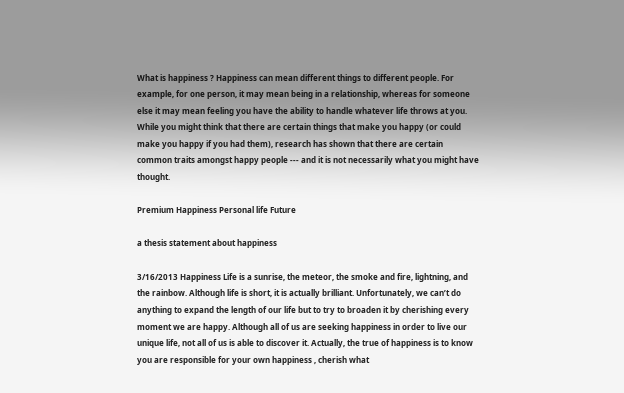What is happiness ? Happiness can mean different things to different people. For example‚ for one person‚ it may mean being in a relationship‚ whereas for someone else it may mean feeling you have the ability to handle whatever life throws at you. While you might think that there are certain things that make you happy (or could make you happy if you had them)‚ research has shown that there are certain common traits amongst happy people --- and it is not necessarily what you might have thought.

Premium Happiness Personal life Future

a thesis statement about happiness

3/16/2013 Happiness Life is a sunrise‚ the meteor‚ the smoke and fire‚ lightning‚ and the rainbow. Although life is short‚ it is actually brilliant. Unfortunately‚ we can’t do anything to expand the length of our life but to try to broaden it by cherishing every moment we are happy. Although all of us are seeking happiness in order to live our unique life‚ not all of us is able to discover it. Actually‚ the true of happiness is to know you are responsible for your own happiness ‚ cherish what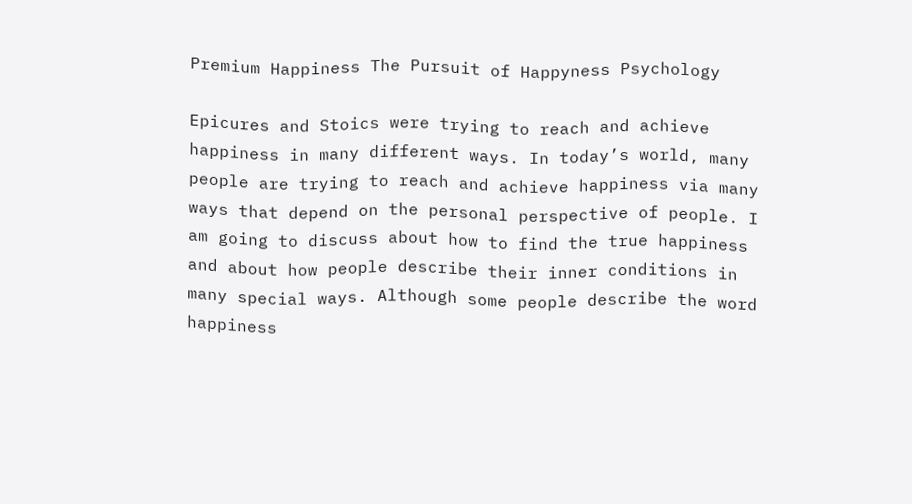Premium Happiness The Pursuit of Happyness Psychology

Epicures and Stoics were trying to reach and achieve happiness in many different ways. In today’s world‚ many people are trying to reach and achieve happiness via many ways that depend on the personal perspective of people. I am going to discuss about how to find the true happiness and about how people describe their inner conditions in many special ways. Although some people describe the word happiness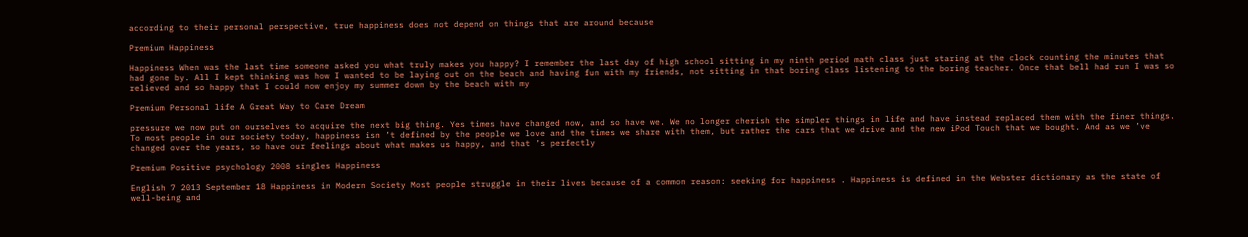according to their personal perspective‚ true happiness does not depend on things that are around because

Premium Happiness

Happiness When was the last time someone asked you what truly makes you happy? I remember the last day of high school sitting in my ninth period math class just staring at the clock counting the minutes that had gone by. All I kept thinking was how I wanted to be laying out on the beach and having fun with my friends‚ not sitting in that boring class listening to the boring teacher. Once that bell had run I was so relieved and so happy that I could now enjoy my summer down by the beach with my

Premium Personal life A Great Way to Care Dream

pressure we now put on ourselves to acquire the next big thing. Yes times have changed now‚ and so have we. We no longer cherish the simpler things in life and have instead replaced them with the finer things. To most people in our society today‚ happiness isn ’t defined by the people we love and the times we share with them‚ but rather the cars that we drive and the new iPod Touch that we bought. And as we ’ve changed over the years‚ so have our feelings about what makes us happy‚ and that ’s perfectly

Premium Positive psychology 2008 singles Happiness

English 7 2013 September 18 Happiness in Modern Society Most people struggle in their lives because of a common reason: seeking for happiness . Happiness is defined in the Webster dictionary as the state of well-being and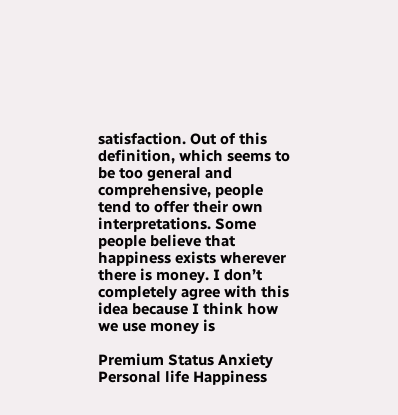satisfaction. Out of this definition‚ which seems to be too general and comprehensive‚ people tend to offer their own interpretations. Some people believe that happiness exists wherever there is money. I don’t completely agree with this idea because I think how we use money is

Premium Status Anxiety Personal life Happiness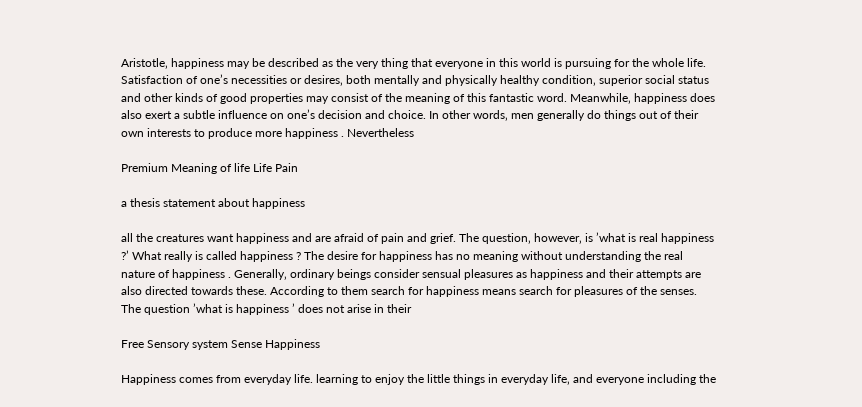Aristotle‚ happiness may be described as the very thing that everyone in this world is pursuing for the whole life. Satisfaction of one’s necessities or desires‚ both mentally and physically healthy condition‚ superior social status and other kinds of good properties may consist of the meaning of this fantastic word. Meanwhile‚ happiness does also exert a subtle influence on one’s decision and choice. In other words‚ men generally do things out of their own interests to produce more happiness . Nevertheless

Premium Meaning of life Life Pain

a thesis statement about happiness

all the creatures want happiness and are afraid of pain and grief. The question‚ however‚ is ’what is real happiness ?’ What really is called happiness ? The desire for happiness has no meaning without understanding the real nature of happiness . Generally‚ ordinary beings consider sensual pleasures as happiness and their attempts are also directed towards these. According to them search for happiness means search for pleasures of the senses. The question ’what is happiness ’ does not arise in their

Free Sensory system Sense Happiness

Happiness comes from everyday life. learning to enjoy the little things in everyday life‚ and everyone including the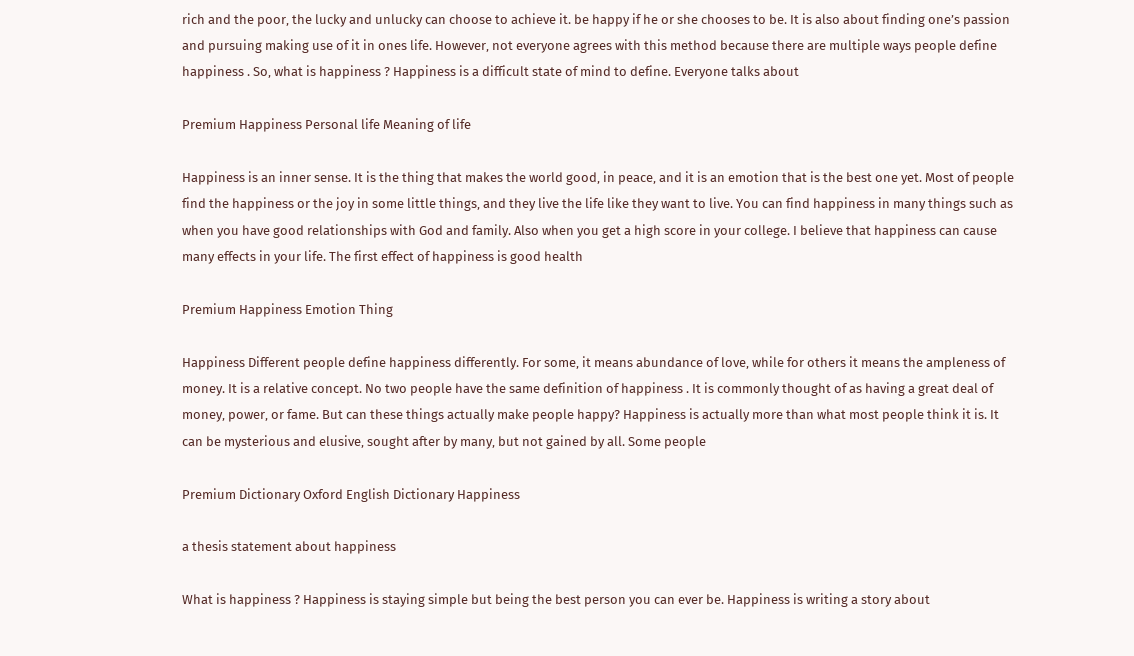rich and the poor‚ the lucky and unlucky can choose to achieve it. be happy if he or she chooses to be. It is also about finding one’s passion and pursuing making use of it in ones life. However‚ not everyone agrees with this method because there are multiple ways people define happiness . So‚ what is happiness ? Happiness is a difficult state of mind to define. Everyone talks about

Premium Happiness Personal life Meaning of life

Happiness is an inner sense. It is the thing that makes the world good‚ in peace‚ and it is an emotion that is the best one yet. Most of people find the happiness or the joy in some little things‚ and they live the life like they want to live. You can find happiness in many things such as when you have good relationships with God and family. Also when you get a high score in your college. I believe that happiness can cause many effects in your life. The first effect of happiness is good health

Premium Happiness Emotion Thing

Happiness Different people define happiness differently. For some‚ it means abundance of love‚ while for others it means the ampleness of money. It is a relative concept. No two people have the same definition of happiness . It is commonly thought of as having a great deal of money‚ power‚ or fame. But can these things actually make people happy? Happiness is actually more than what most people think it is. It can be mysterious and elusive‚ sought after by many‚ but not gained by all. Some people

Premium Dictionary Oxford English Dictionary Happiness

a thesis statement about happiness

What is happiness ? Happiness is staying simple but being the best person you can ever be. Happiness is writing a story about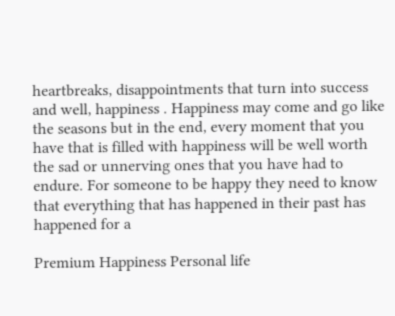heartbreaks‚ disappointments that turn into success and well‚ happiness . Happiness may come and go like the seasons but in the end‚ every moment that you have that is filled with happiness will be well worth the sad or unnerving ones that you have had to endure. For someone to be happy they need to know that everything that has happened in their past has happened for a

Premium Happiness Personal life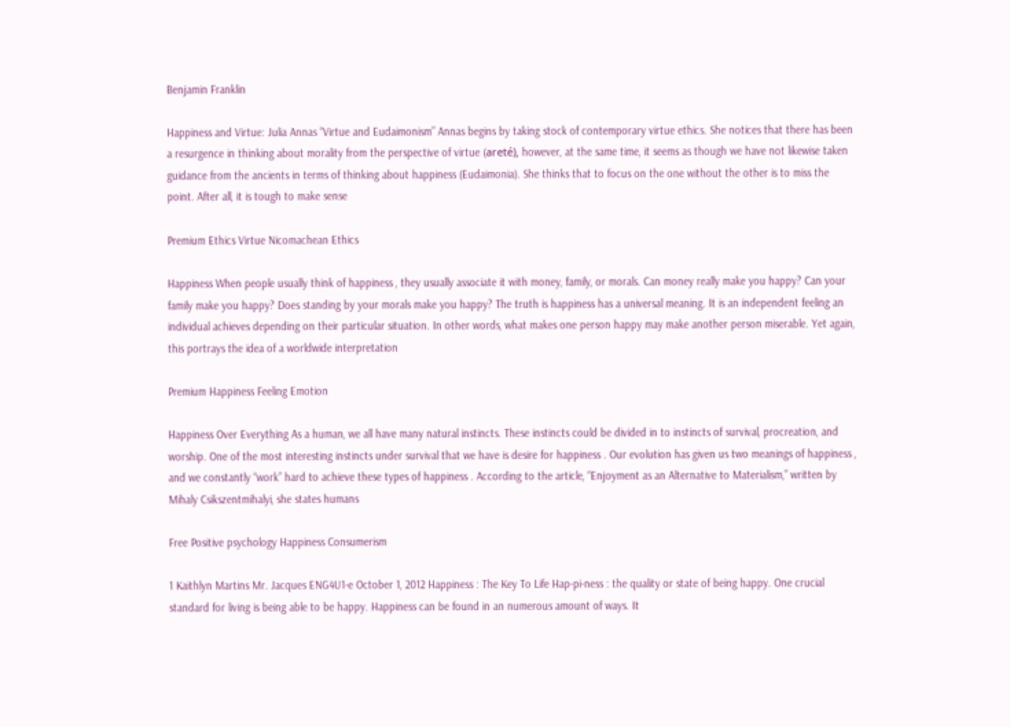Benjamin Franklin

Happiness and Virtue: Julia Annas “Virtue and Eudaimonism” Annas begins by taking stock of contemporary virtue ethics. She notices that there has been a resurgence in thinking about morality from the perspective of virtue (areté)‚ however‚ at the same time‚ it seems as though we have not likewise taken guidance from the ancients in terms of thinking about happiness (Eudaimonia). She thinks that to focus on the one without the other is to miss the point. After all‚ it is tough to make sense

Premium Ethics Virtue Nicomachean Ethics

Happiness When people usually think of happiness ‚ they usually associate it with money‚ family‚ or morals. Can money really make you happy? Can your family make you happy? Does standing by your morals make you happy? The truth is happiness has a universal meaning. It is an independent feeling an individual achieves depending on their particular situation. In other words‚ what makes one person happy may make another person miserable. Yet again‚ this portrays the idea of a worldwide interpretation

Premium Happiness Feeling Emotion

Happiness Over Everything As a human‚ we all have many natural instincts. These instincts could be divided in to instincts of survival‚ procreation‚ and worship. One of the most interesting instincts under survival that we have is desire for happiness . Our evolution has given us two meanings of happiness ‚ and we constantly “work” hard to achieve these types of happiness . According to the article‚ “Enjoyment as an Alternative to Materialism‚” written by Mihaly Csikszentmihalyi‚ she states humans

Free Positive psychology Happiness Consumerism

1 Kaithlyn Martins Mr. Jacques ENG4U1-e October 1‚ 2012 Happiness : The Key To Life Hap-pi-ness : the quality or state of being happy. One crucial standard for living is being able to be happy. Happiness can be found in an numerous amount of ways. It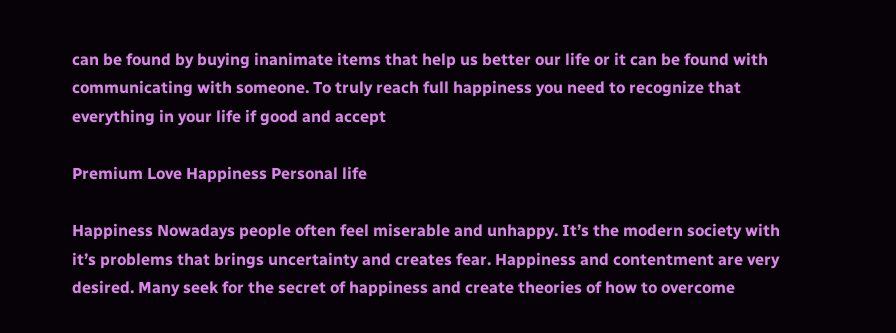can be found by buying inanimate items that help us better our life or it can be found with communicating with someone. To truly reach full happiness you need to recognize that everything in your life if good and accept

Premium Love Happiness Personal life

Happiness Nowadays people often feel miserable and unhappy. It’s the modern society with it’s problems that brings uncertainty and creates fear. Happiness and contentment are very desired. Many seek for the secret of happiness and create theories of how to overcome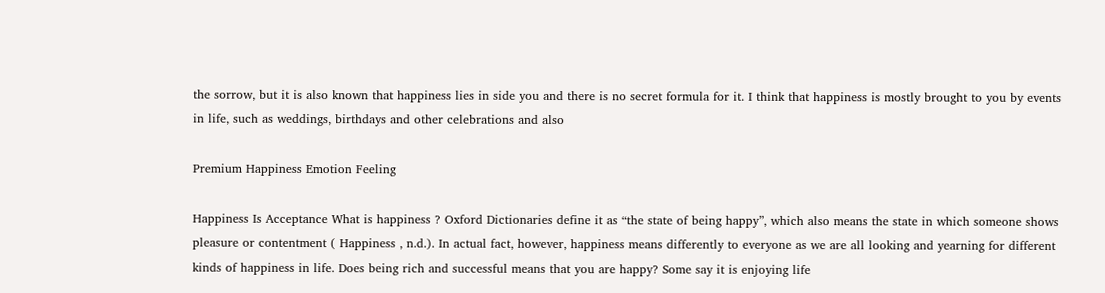the sorrow‚ but it is also known that happiness lies in side you and there is no secret formula for it. I think that happiness is mostly brought to you by events in life‚ such as weddings‚ birthdays and other celebrations and also

Premium Happiness Emotion Feeling

Happiness Is Acceptance What is happiness ? Oxford Dictionaries define it as “the state of being happy”‚ which also means the state in which someone shows pleasure or contentment ( Happiness ‚ n.d.). In actual fact‚ however‚ happiness means differently to everyone as we are all looking and yearning for different kinds of happiness in life. Does being rich and successful means that you are happy? Some say it is enjoying life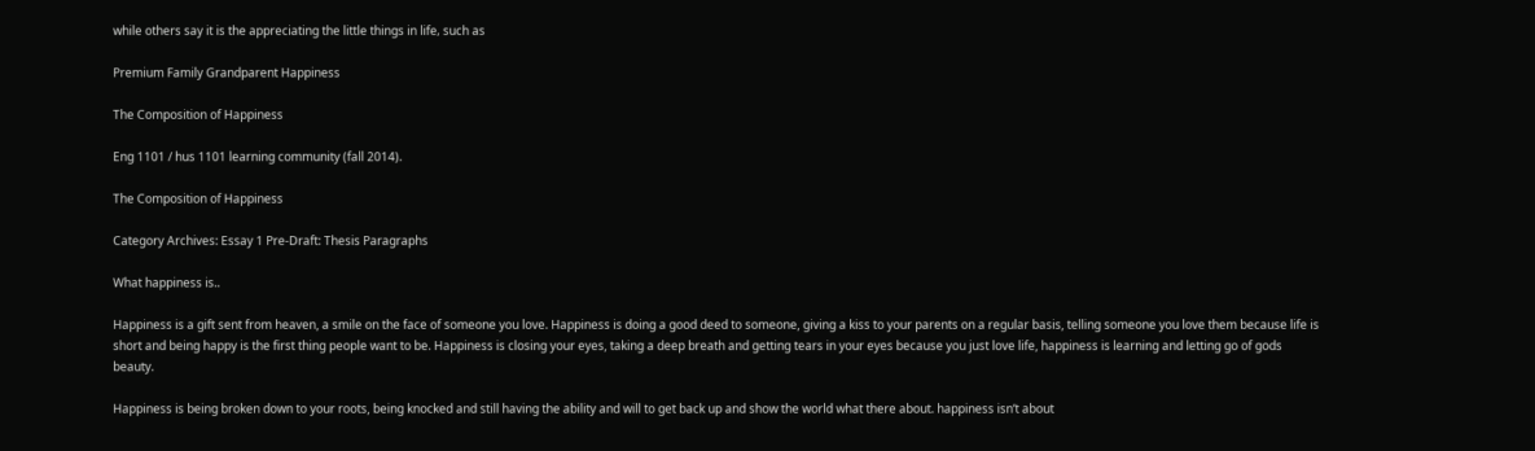while others say it is the appreciating the little things in life‚ such as

Premium Family Grandparent Happiness

The Composition of Happiness

Eng 1101 / hus 1101 learning community (fall 2014).

The Composition of Happiness

Category Archives: Essay 1 Pre-Draft: Thesis Paragraphs

What happiness is..

Happiness is a gift sent from heaven, a smile on the face of someone you love. Happiness is doing a good deed to someone, giving a kiss to your parents on a regular basis, telling someone you love them because life is short and being happy is the first thing people want to be. Happiness is closing your eyes, taking a deep breath and getting tears in your eyes because you just love life, happiness is learning and letting go of gods beauty.

Happiness is being broken down to your roots, being knocked and still having the ability and will to get back up and show the world what there about. happiness isn’t about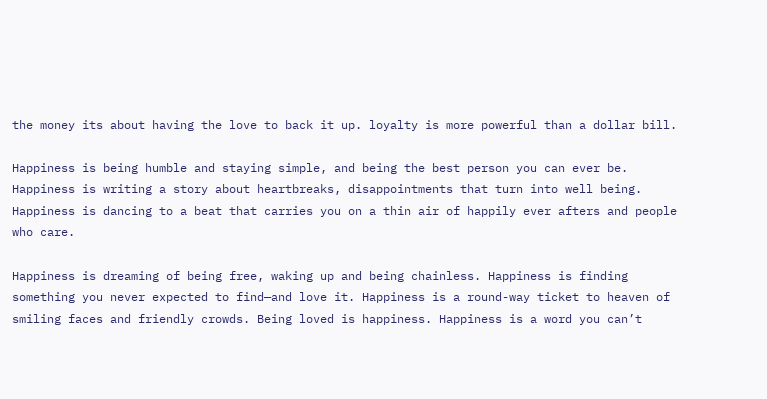the money its about having the love to back it up. loyalty is more powerful than a dollar bill.

Happiness is being humble and staying simple, and being the best person you can ever be. Happiness is writing a story about heartbreaks, disappointments that turn into well being. Happiness is dancing to a beat that carries you on a thin air of happily ever afters and people who care.

Happiness is dreaming of being free, waking up and being chainless. Happiness is finding something you never expected to find—and love it. Happiness is a round-way ticket to heaven of smiling faces and friendly crowds. Being loved is happiness. Happiness is a word you can’t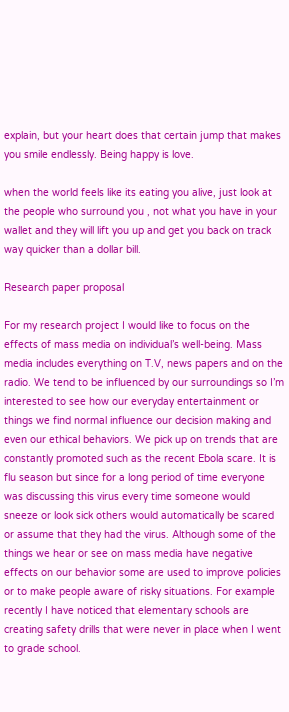explain, but your heart does that certain jump that makes you smile endlessly. Being happy is love.

when the world feels like its eating you alive, just look at the people who surround you , not what you have in your wallet and they will lift you up and get you back on track way quicker than a dollar bill.

Research paper proposal

For my research project I would like to focus on the effects of mass media on individual’s well-being. Mass media includes everything on T.V, news papers and on the radio. We tend to be influenced by our surroundings so I’m interested to see how our everyday entertainment or things we find normal influence our decision making and even our ethical behaviors. We pick up on trends that are constantly promoted such as the recent Ebola scare. It is flu season but since for a long period of time everyone was discussing this virus every time someone would sneeze or look sick others would automatically be scared or assume that they had the virus. Although some of the things we hear or see on mass media have negative effects on our behavior some are used to improve policies or to make people aware of risky situations. For example recently I have noticed that elementary schools are creating safety drills that were never in place when I went to grade school.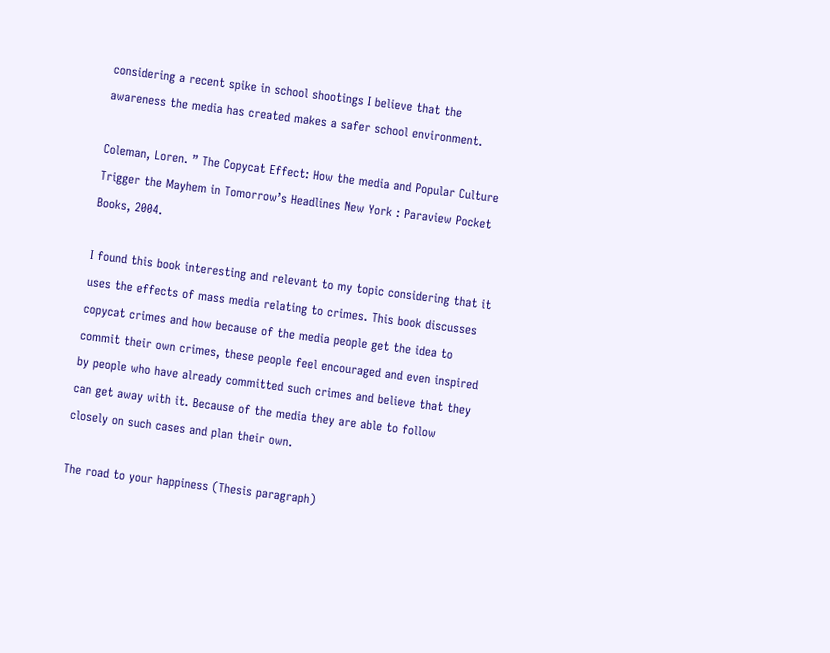considering a recent spike in school shootings I believe that the awareness the media has created makes a safer school environment.

Coleman, Loren. ” The Copycat Effect: How the media and Popular Culture Trigger the Mayhem in Tomorrow’s Headlines New York : Paraview Pocket Books, 2004.

I found this book interesting and relevant to my topic considering that it uses the effects of mass media relating to crimes. This book discusses copycat crimes and how because of the media people get the idea to commit their own crimes, these people feel encouraged and even inspired by people who have already committed such crimes and believe that they can get away with it. Because of the media they are able to follow closely on such cases and plan their own.

The road to your happiness (Thesis paragraph)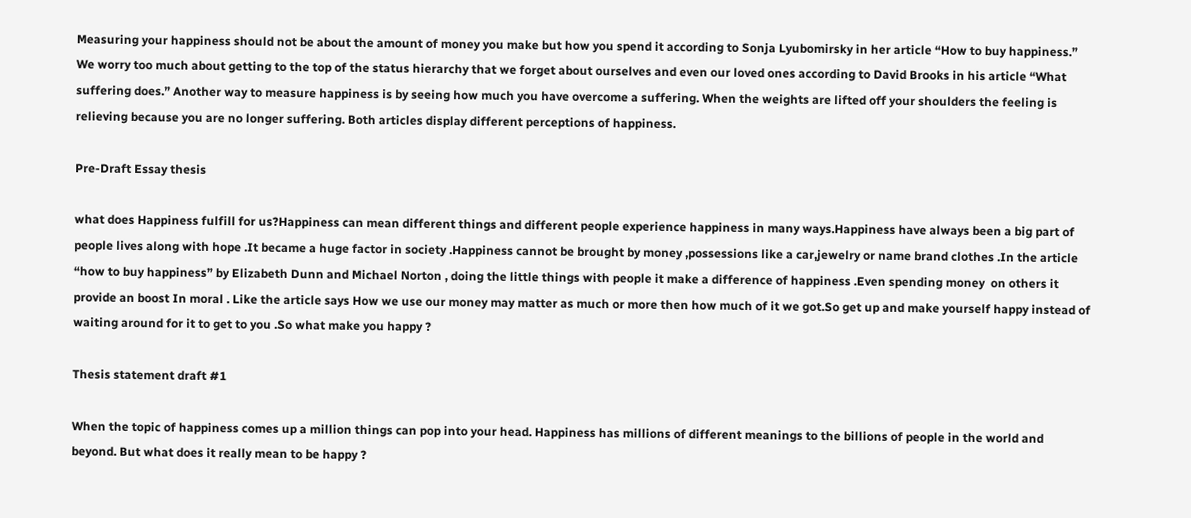Measuring your happiness should not be about the amount of money you make but how you spend it according to Sonja Lyubomirsky in her article “How to buy happiness.” We worry too much about getting to the top of the status hierarchy that we forget about ourselves and even our loved ones according to David Brooks in his article “What suffering does.” Another way to measure happiness is by seeing how much you have overcome a suffering. When the weights are lifted off your shoulders the feeling is relieving because you are no longer suffering. Both articles display different perceptions of happiness.

Pre-Draft Essay thesis

what does Happiness fulfill for us?Happiness can mean different things and different people experience happiness in many ways.Happiness have always been a big part of people lives along with hope .It became a huge factor in society .Happiness cannot be brought by money ,possessions like a car,jewelry or name brand clothes .In the article “how to buy happiness” by Elizabeth Dunn and Michael Norton , doing the little things with people it make a difference of happiness .Even spending money  on others it provide an boost In moral . Like the article says How we use our money may matter as much or more then how much of it we got.So get up and make yourself happy instead of waiting around for it to get to you .So what make you happy ?

Thesis statement draft #1

When the topic of happiness comes up a million things can pop into your head. Happiness has millions of different meanings to the billions of people in the world and beyond. But what does it really mean to be happy ?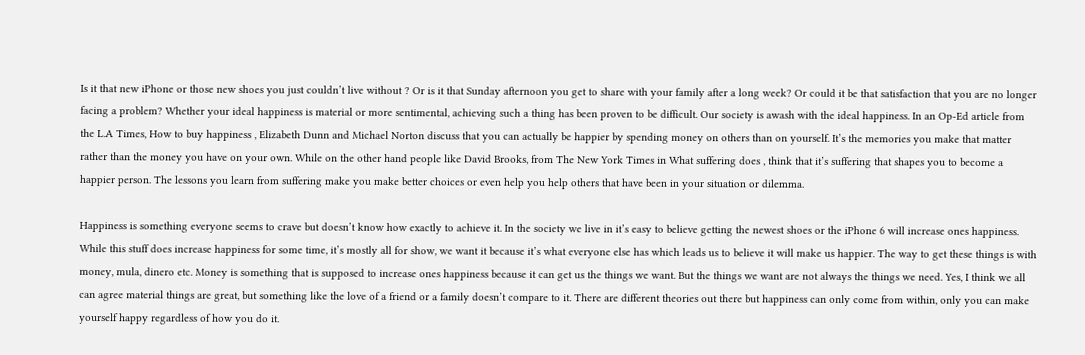Is it that new iPhone or those new shoes you just couldn’t live without ? Or is it that Sunday afternoon you get to share with your family after a long week? Or could it be that satisfaction that you are no longer facing a problem? Whether your ideal happiness is material or more sentimental, achieving such a thing has been proven to be difficult. Our society is awash with the ideal happiness. In an Op-Ed article from the L.A Times, How to buy happiness , Elizabeth Dunn and Michael Norton discuss that you can actually be happier by spending money on others than on yourself. It’s the memories you make that matter rather than the money you have on your own. While on the other hand people like David Brooks, from The New York Times in What suffering does , think that it’s suffering that shapes you to become a happier person. The lessons you learn from suffering make you make better choices or even help you help others that have been in your situation or dilemma.

Happiness is something everyone seems to crave but doesn’t know how exactly to achieve it. In the society we live in it’s easy to believe getting the newest shoes or the iPhone 6 will increase ones happiness. While this stuff does increase happiness for some time, it’s mostly all for show, we want it because it’s what everyone else has which leads us to believe it will make us happier. The way to get these things is with money, mula, dinero etc. Money is something that is supposed to increase ones happiness because it can get us the things we want. But the things we want are not always the things we need. Yes, I think we all can agree material things are great, but something like the love of a friend or a family doesn’t compare to it. There are different theories out there but happiness can only come from within, only you can make yourself happy regardless of how you do it.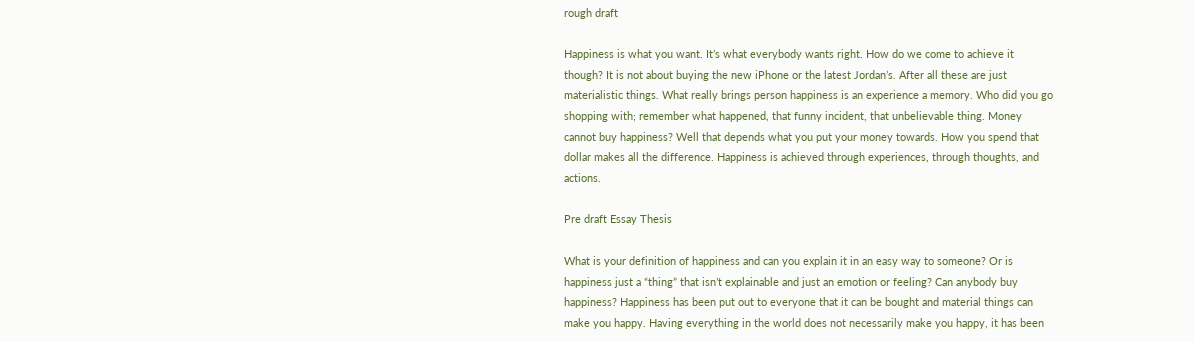rough draft

Happiness is what you want. It’s what everybody wants right. How do we come to achieve it though? It is not about buying the new iPhone or the latest Jordan’s. After all these are just materialistic things. What really brings person happiness is an experience a memory. Who did you go shopping with; remember what happened, that funny incident, that unbelievable thing. Money cannot buy happiness? Well that depends what you put your money towards. How you spend that dollar makes all the difference. Happiness is achieved through experiences, through thoughts, and actions.

Pre draft Essay Thesis

What is your definition of happiness and can you explain it in an easy way to someone? Or is happiness just a “thing” that isn’t explainable and just an emotion or feeling? Can anybody buy happiness? Happiness has been put out to everyone that it can be bought and material things can make you happy. Having everything in the world does not necessarily make you happy, it has been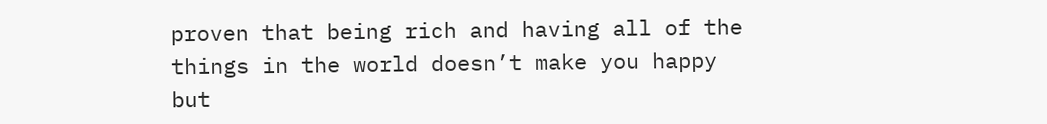proven that being rich and having all of the things in the world doesn’t make you happy but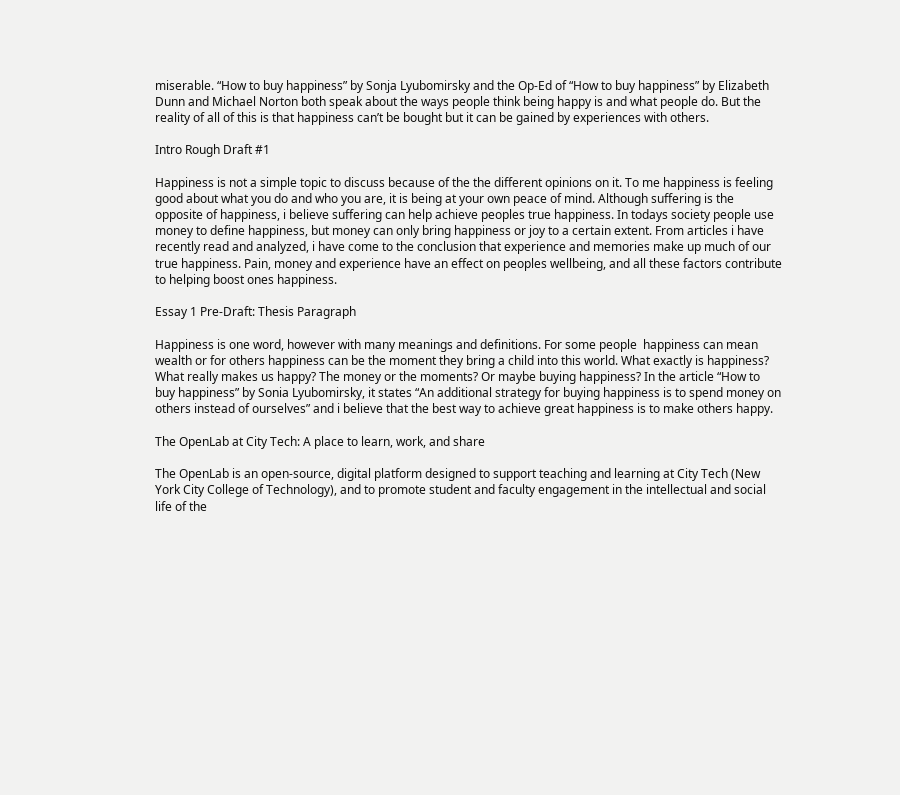miserable. “How to buy happiness” by Sonja Lyubomirsky and the Op-Ed of “How to buy happiness” by Elizabeth Dunn and Michael Norton both speak about the ways people think being happy is and what people do. But the reality of all of this is that happiness can’t be bought but it can be gained by experiences with others.

Intro Rough Draft #1

Happiness is not a simple topic to discuss because of the the different opinions on it. To me happiness is feeling good about what you do and who you are, it is being at your own peace of mind. Although suffering is the opposite of happiness, i believe suffering can help achieve peoples true happiness. In todays society people use money to define happiness, but money can only bring happiness or joy to a certain extent. From articles i have recently read and analyzed, i have come to the conclusion that experience and memories make up much of our true happiness. Pain, money and experience have an effect on peoples wellbeing, and all these factors contribute to helping boost ones happiness.

Essay 1 Pre-Draft: Thesis Paragraph

Happiness is one word, however with many meanings and definitions. For some people  happiness can mean wealth or for others happiness can be the moment they bring a child into this world. What exactly is happiness? What really makes us happy? The money or the moments? Or maybe buying happiness? In the article “How to buy happiness” by Sonia Lyubomirsky, it states “An additional strategy for buying happiness is to spend money on others instead of ourselves” and i believe that the best way to achieve great happiness is to make others happy.

The OpenLab at City Tech: A place to learn, work, and share

The OpenLab is an open-source, digital platform designed to support teaching and learning at City Tech (New York City College of Technology), and to promote student and faculty engagement in the intellectual and social life of the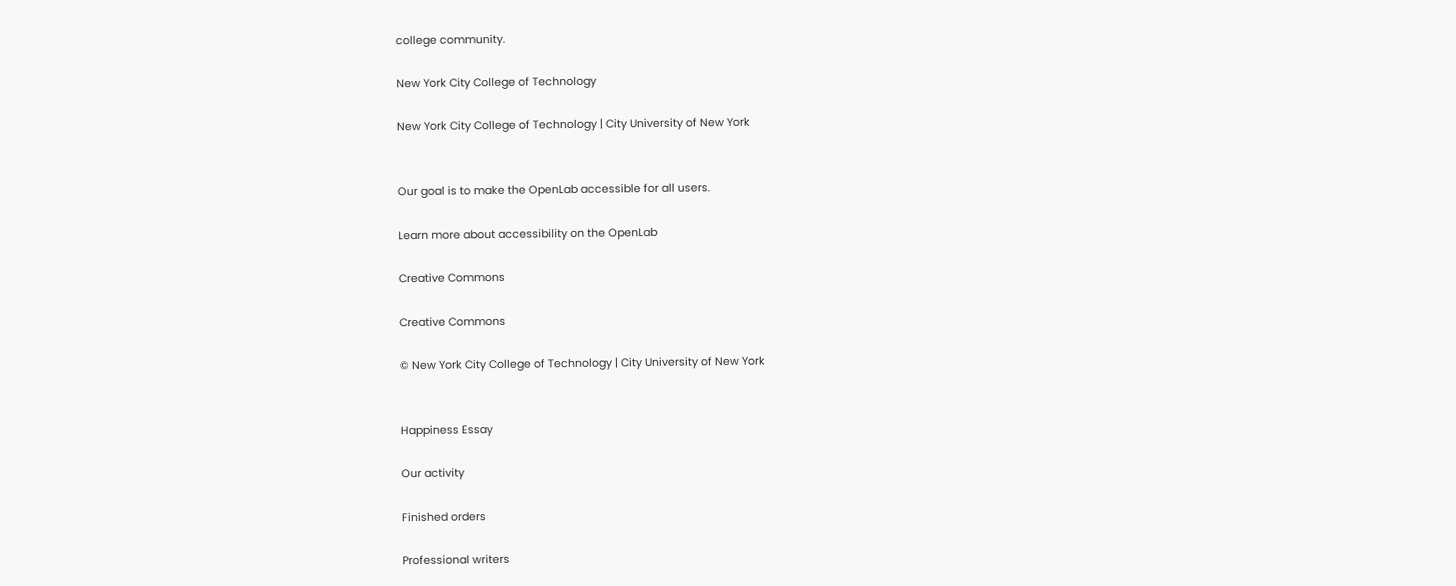college community.

New York City College of Technology

New York City College of Technology | City University of New York


Our goal is to make the OpenLab accessible for all users.

Learn more about accessibility on the OpenLab

Creative Commons

Creative Commons

© New York City College of Technology | City University of New York


Happiness Essay

Our activity

Finished orders

Professional writers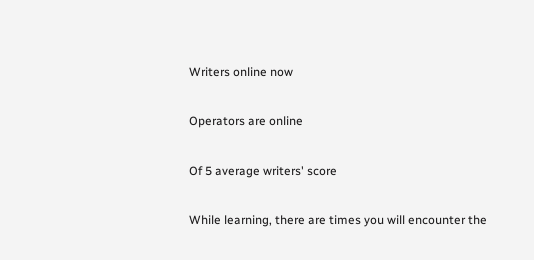Writers online now

Operators are online

Of 5 average writers' score

While learning, there are times you will encounter the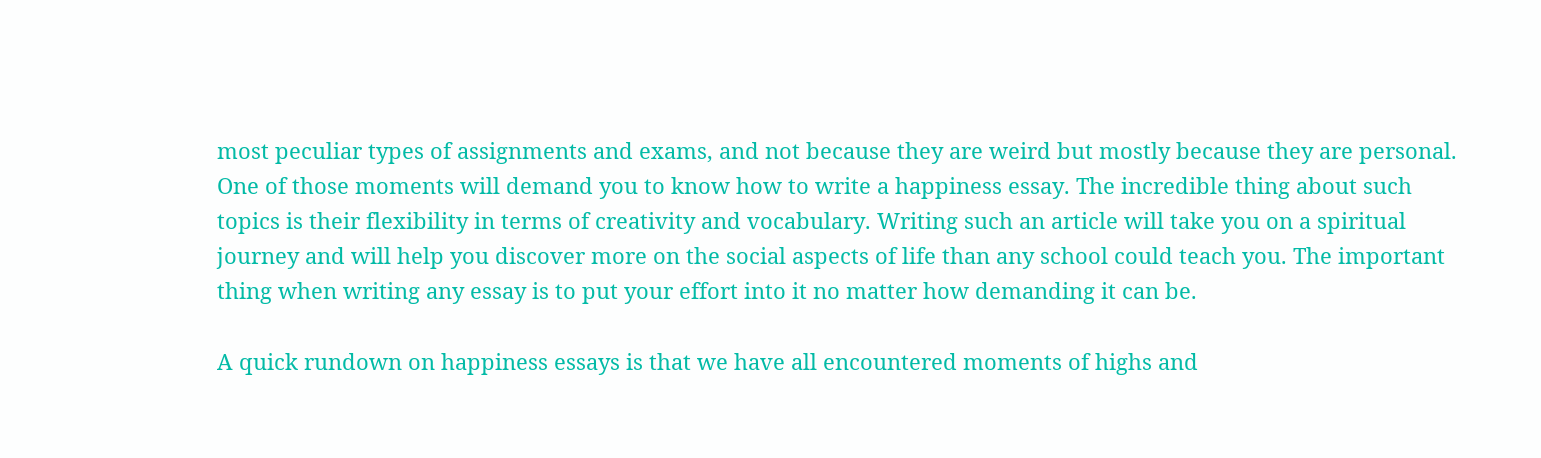most peculiar types of assignments and exams, and not because they are weird but mostly because they are personal. One of those moments will demand you to know how to write a happiness essay. The incredible thing about such topics is their flexibility in terms of creativity and vocabulary. Writing such an article will take you on a spiritual journey and will help you discover more on the social aspects of life than any school could teach you. The important thing when writing any essay is to put your effort into it no matter how demanding it can be.

A quick rundown on happiness essays is that we have all encountered moments of highs and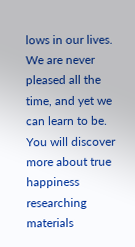lows in our lives. We are never pleased all the time, and yet we can learn to be. You will discover more about true happiness researching materials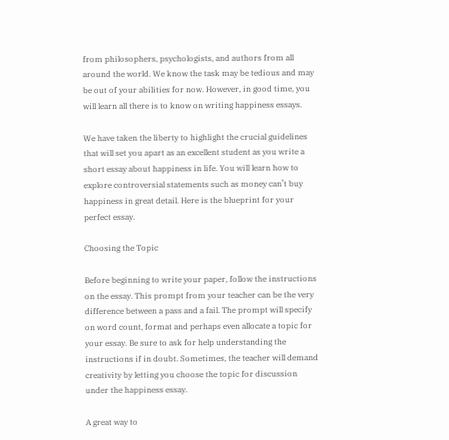from philosophers, psychologists, and authors from all around the world. We know the task may be tedious and may be out of your abilities for now. However, in good time, you will learn all there is to know on writing happiness essays.

We have taken the liberty to highlight the crucial guidelines that will set you apart as an excellent student as you write a short essay about happiness in life. You will learn how to explore controversial statements such as money can’t buy happiness in great detail. Here is the blueprint for your perfect essay.

Choosing the Topic

Before beginning to write your paper, follow the instructions on the essay. This prompt from your teacher can be the very difference between a pass and a fail. The prompt will specify on word count, format and perhaps even allocate a topic for your essay. Be sure to ask for help understanding the instructions if in doubt. Sometimes, the teacher will demand creativity by letting you choose the topic for discussion under the happiness essay.

A great way to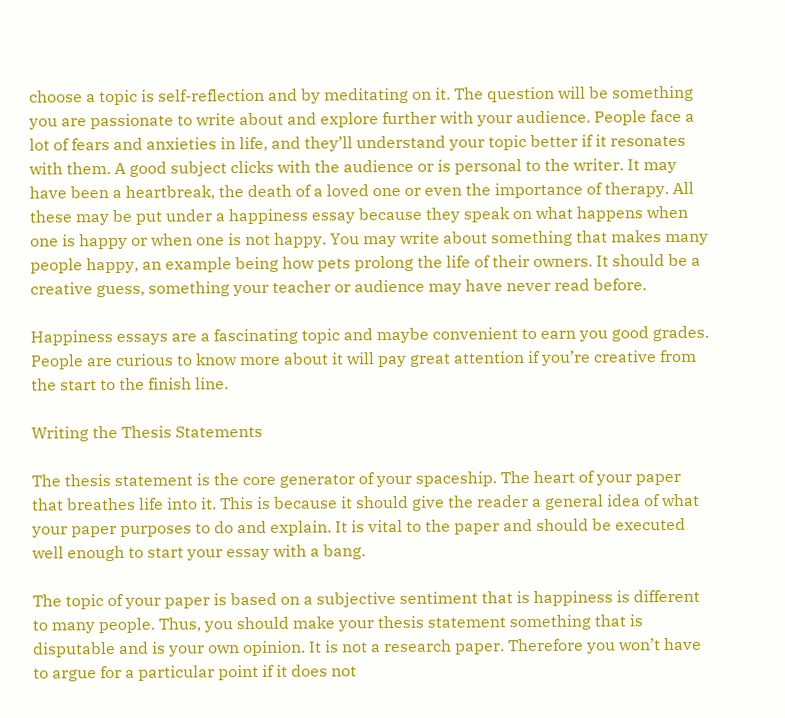choose a topic is self-reflection and by meditating on it. The question will be something you are passionate to write about and explore further with your audience. People face a lot of fears and anxieties in life, and they’ll understand your topic better if it resonates with them. A good subject clicks with the audience or is personal to the writer. It may have been a heartbreak, the death of a loved one or even the importance of therapy. All these may be put under a happiness essay because they speak on what happens when one is happy or when one is not happy. You may write about something that makes many people happy, an example being how pets prolong the life of their owners. It should be a creative guess, something your teacher or audience may have never read before.

Happiness essays are a fascinating topic and maybe convenient to earn you good grades. People are curious to know more about it will pay great attention if you’re creative from the start to the finish line.

Writing the Thesis Statements

The thesis statement is the core generator of your spaceship. The heart of your paper that breathes life into it. This is because it should give the reader a general idea of what your paper purposes to do and explain. It is vital to the paper and should be executed well enough to start your essay with a bang.

The topic of your paper is based on a subjective sentiment that is happiness is different to many people. Thus, you should make your thesis statement something that is disputable and is your own opinion. It is not a research paper. Therefore you won’t have to argue for a particular point if it does not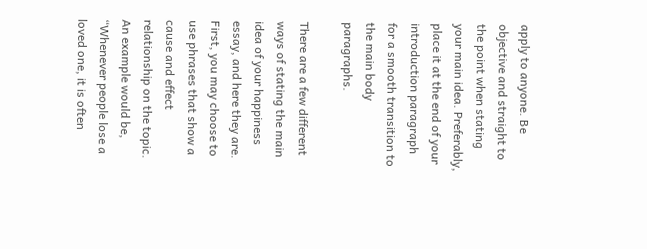apply to anyone. Be objective and straight to the point when stating your main idea. Preferably, place it at the end of your introduction paragraph for a smooth transition to the main body paragraphs.

There are a few different ways of stating the main idea of your happiness essay, and here they are. First, you may choose to use phrases that show a cause and effect relationship on the topic. An example would be, “Whenever people lose a loved one, it is often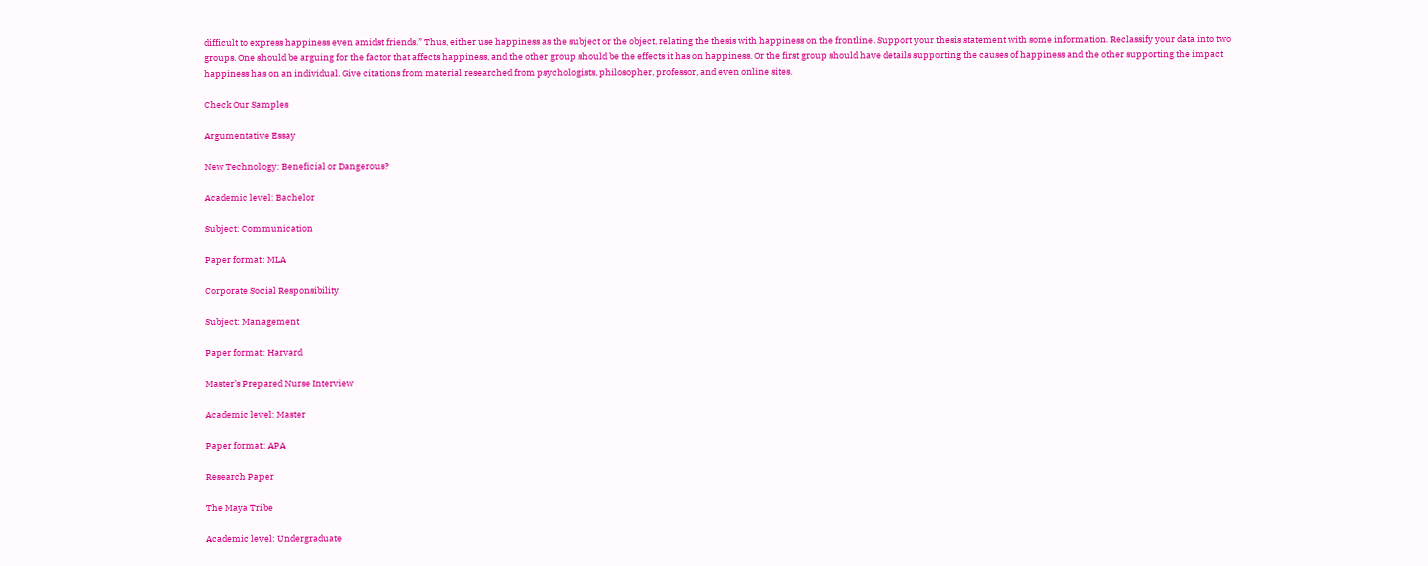difficult to express happiness even amidst friends.” Thus, either use happiness as the subject or the object, relating the thesis with happiness on the frontline. Support your thesis statement with some information. Reclassify your data into two groups. One should be arguing for the factor that affects happiness, and the other group should be the effects it has on happiness. Or the first group should have details supporting the causes of happiness and the other supporting the impact happiness has on an individual. Give citations from material researched from psychologists, philosopher, professor, and even online sites.

Check Our Samples

Argumentative Essay

New Technology: Beneficial or Dangerous?

Academic level: Bachelor

Subject: Communication

Paper format: MLA

Corporate Social Responsibility

Subject: Management

Paper format: Harvard

Master’s Prepared Nurse Interview

Academic level: Master

Paper format: APA

Research Paper

The Maya Tribe

Academic level: Undergraduate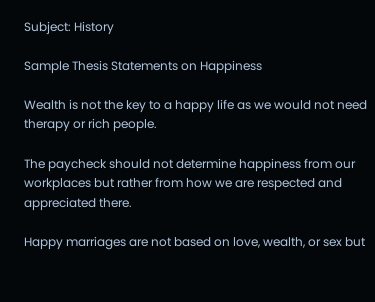Subject: History

Sample Thesis Statements on Happiness

Wealth is not the key to a happy life as we would not need therapy or rich people.

The paycheck should not determine happiness from our workplaces but rather from how we are respected and appreciated there.

Happy marriages are not based on love, wealth, or sex but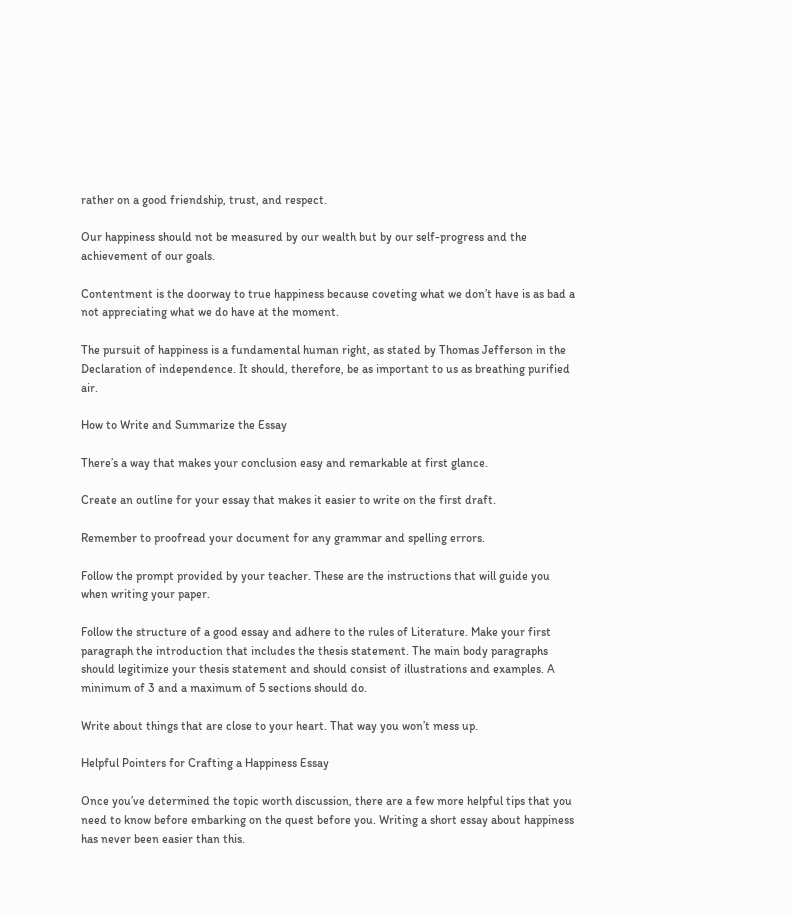rather on a good friendship, trust, and respect.

Our happiness should not be measured by our wealth but by our self-progress and the achievement of our goals.

Contentment is the doorway to true happiness because coveting what we don’t have is as bad a not appreciating what we do have at the moment.

The pursuit of happiness is a fundamental human right, as stated by Thomas Jefferson in the Declaration of independence. It should, therefore, be as important to us as breathing purified air.

How to Write and Summarize the Essay

There’s a way that makes your conclusion easy and remarkable at first glance.

Create an outline for your essay that makes it easier to write on the first draft.

Remember to proofread your document for any grammar and spelling errors.

Follow the prompt provided by your teacher. These are the instructions that will guide you when writing your paper.

Follow the structure of a good essay and adhere to the rules of Literature. Make your first paragraph the introduction that includes the thesis statement. The main body paragraphs should legitimize your thesis statement and should consist of illustrations and examples. A minimum of 3 and a maximum of 5 sections should do.

Write about things that are close to your heart. That way you won’t mess up.

Helpful Pointers for Crafting a Happiness Essay

Once you’ve determined the topic worth discussion, there are a few more helpful tips that you need to know before embarking on the quest before you. Writing a short essay about happiness has never been easier than this.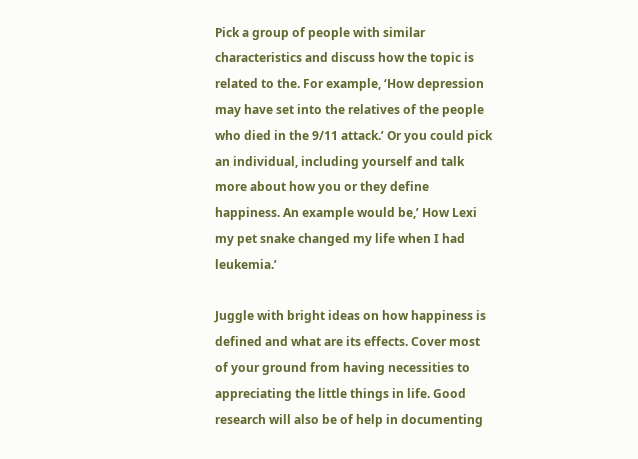Pick a group of people with similar characteristics and discuss how the topic is related to the. For example, ‘How depression may have set into the relatives of the people who died in the 9/11 attack.’ Or you could pick an individual, including yourself and talk more about how you or they define happiness. An example would be,’ How Lexi my pet snake changed my life when I had leukemia.’

Juggle with bright ideas on how happiness is defined and what are its effects. Cover most of your ground from having necessities to appreciating the little things in life. Good research will also be of help in documenting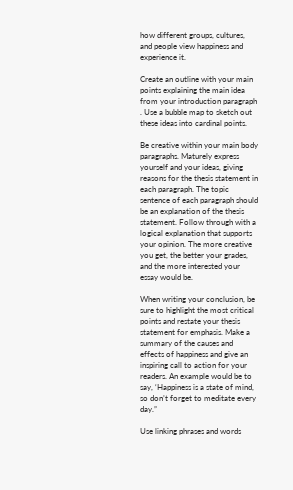how different groups, cultures, and people view happiness and experience it.

Create an outline with your main points explaining the main idea from your introduction paragraph . Use a bubble map to sketch out these ideas into cardinal points.

Be creative within your main body paragraphs. Maturely express yourself and your ideas, giving reasons for the thesis statement in each paragraph. The topic sentence of each paragraph should be an explanation of the thesis statement. Follow through with a logical explanation that supports your opinion. The more creative you get, the better your grades, and the more interested your essay would be.

When writing your conclusion, be sure to highlight the most critical points and restate your thesis statement for emphasis. Make a summary of the causes and effects of happiness and give an inspiring call to action for your readers. An example would be to say, ‘Happiness is a state of mind, so don’t forget to meditate every day.”

Use linking phrases and words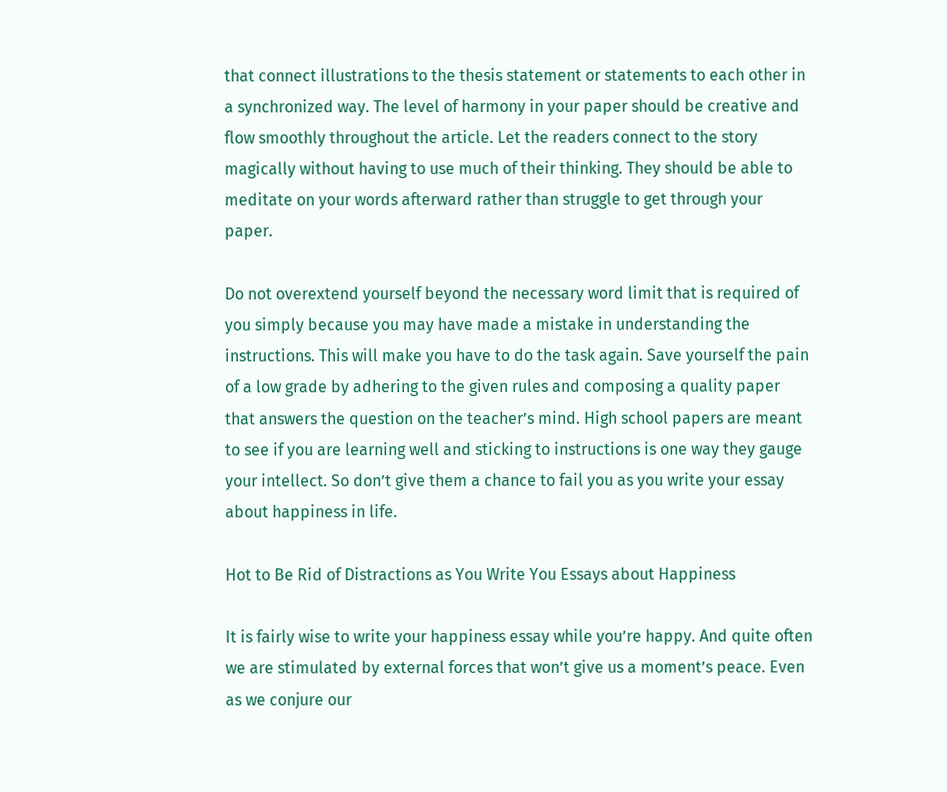that connect illustrations to the thesis statement or statements to each other in a synchronized way. The level of harmony in your paper should be creative and flow smoothly throughout the article. Let the readers connect to the story magically without having to use much of their thinking. They should be able to meditate on your words afterward rather than struggle to get through your paper.

Do not overextend yourself beyond the necessary word limit that is required of you simply because you may have made a mistake in understanding the instructions. This will make you have to do the task again. Save yourself the pain of a low grade by adhering to the given rules and composing a quality paper that answers the question on the teacher’s mind. High school papers are meant to see if you are learning well and sticking to instructions is one way they gauge your intellect. So don’t give them a chance to fail you as you write your essay about happiness in life.

Hot to Be Rid of Distractions as You Write You Essays about Happiness

It is fairly wise to write your happiness essay while you’re happy. And quite often we are stimulated by external forces that won’t give us a moment’s peace. Even as we conjure our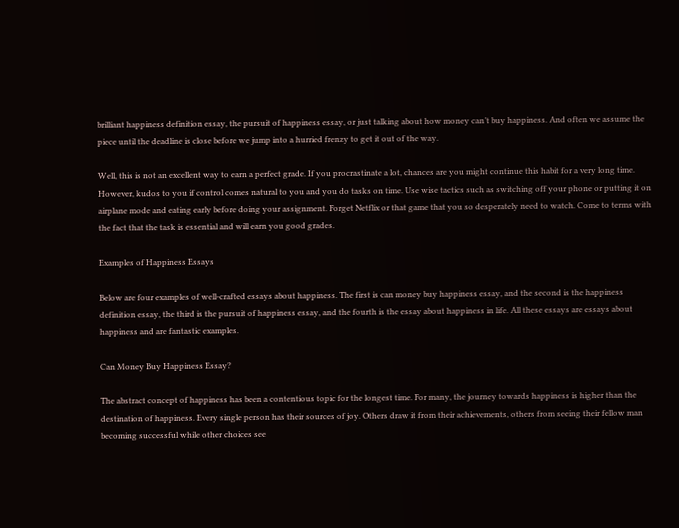brilliant happiness definition essay, the pursuit of happiness essay, or just talking about how money can’t buy happiness. And often we assume the piece until the deadline is close before we jump into a hurried frenzy to get it out of the way.

Well, this is not an excellent way to earn a perfect grade. If you procrastinate a lot, chances are you might continue this habit for a very long time. However, kudos to you if control comes natural to you and you do tasks on time. Use wise tactics such as switching off your phone or putting it on airplane mode and eating early before doing your assignment. Forget Netflix or that game that you so desperately need to watch. Come to terms with the fact that the task is essential and will earn you good grades.

Examples of Happiness Essays

Below are four examples of well-crafted essays about happiness. The first is can money buy happiness essay, and the second is the happiness definition essay, the third is the pursuit of happiness essay, and the fourth is the essay about happiness in life. All these essays are essays about happiness and are fantastic examples.

Can Money Buy Happiness Essay?

The abstract concept of happiness has been a contentious topic for the longest time. For many, the journey towards happiness is higher than the destination of happiness. Every single person has their sources of joy. Others draw it from their achievements, others from seeing their fellow man becoming successful while other choices see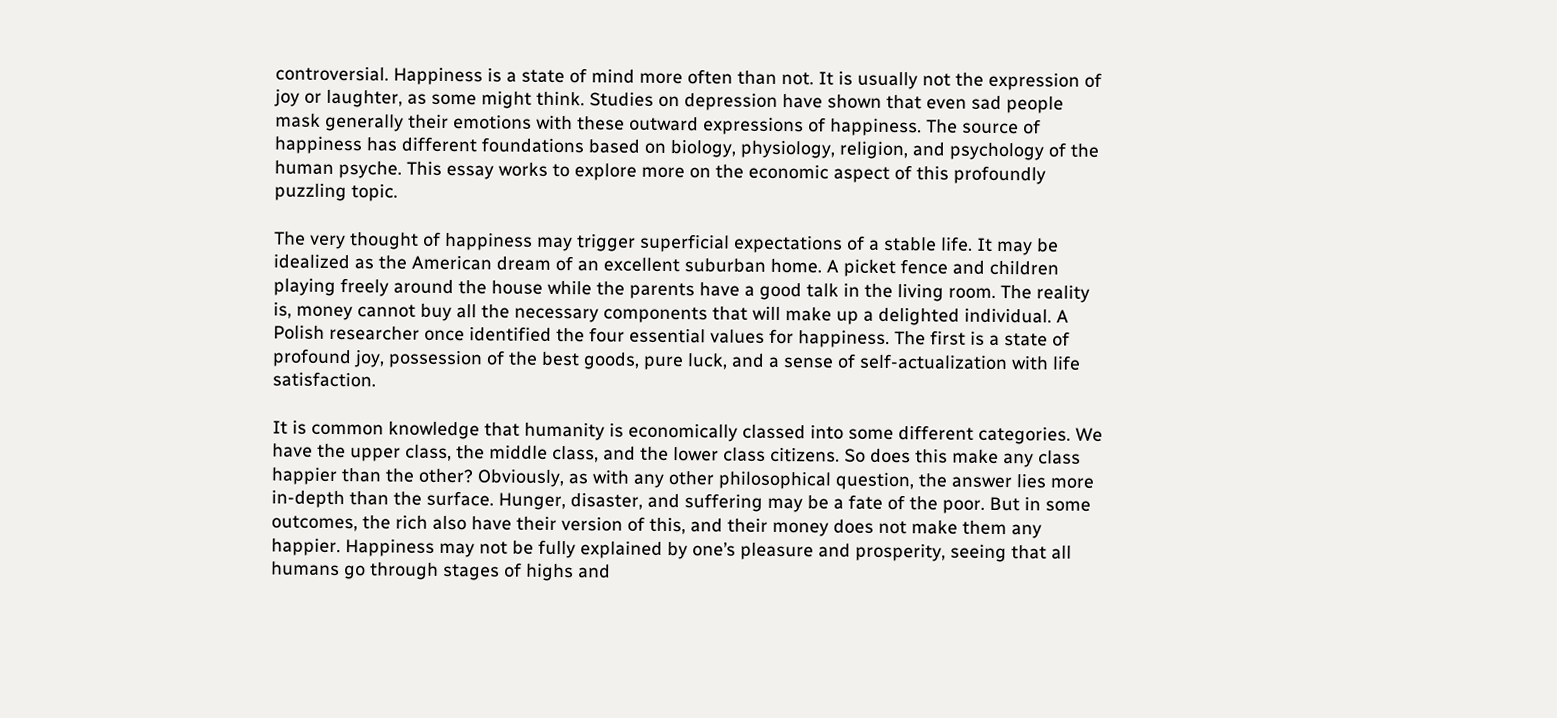controversial. Happiness is a state of mind more often than not. It is usually not the expression of joy or laughter, as some might think. Studies on depression have shown that even sad people mask generally their emotions with these outward expressions of happiness. The source of happiness has different foundations based on biology, physiology, religion, and psychology of the human psyche. This essay works to explore more on the economic aspect of this profoundly puzzling topic.

The very thought of happiness may trigger superficial expectations of a stable life. It may be idealized as the American dream of an excellent suburban home. A picket fence and children playing freely around the house while the parents have a good talk in the living room. The reality is, money cannot buy all the necessary components that will make up a delighted individual. A Polish researcher once identified the four essential values for happiness. The first is a state of profound joy, possession of the best goods, pure luck, and a sense of self-actualization with life satisfaction.

It is common knowledge that humanity is economically classed into some different categories. We have the upper class, the middle class, and the lower class citizens. So does this make any class happier than the other? Obviously, as with any other philosophical question, the answer lies more in-depth than the surface. Hunger, disaster, and suffering may be a fate of the poor. But in some outcomes, the rich also have their version of this, and their money does not make them any happier. Happiness may not be fully explained by one’s pleasure and prosperity, seeing that all humans go through stages of highs and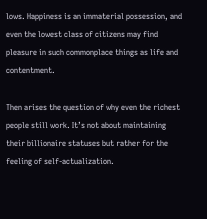lows. Happiness is an immaterial possession, and even the lowest class of citizens may find pleasure in such commonplace things as life and contentment.

Then arises the question of why even the richest people still work. It’s not about maintaining their billionaire statuses but rather for the feeling of self-actualization.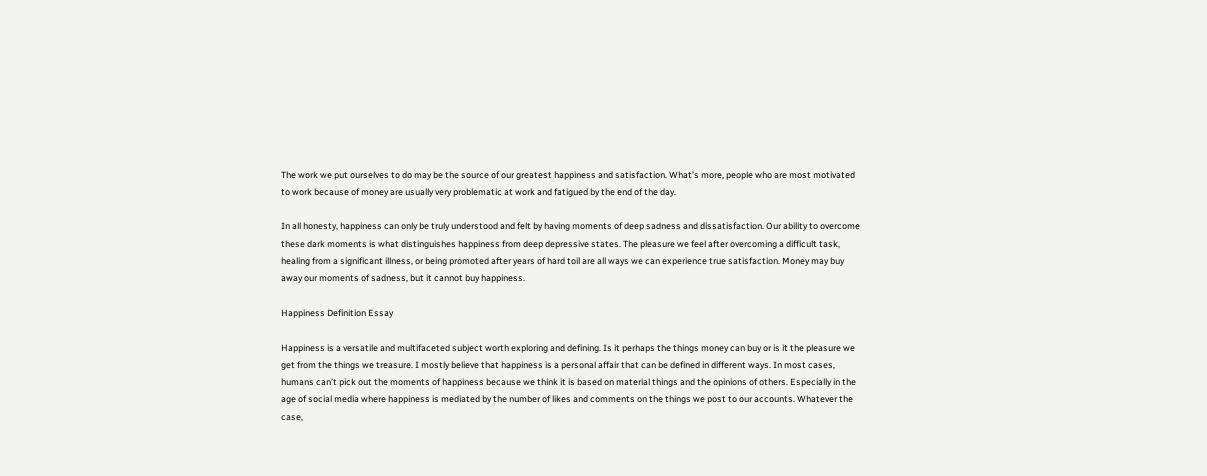The work we put ourselves to do may be the source of our greatest happiness and satisfaction. What’s more, people who are most motivated to work because of money are usually very problematic at work and fatigued by the end of the day.

In all honesty, happiness can only be truly understood and felt by having moments of deep sadness and dissatisfaction. Our ability to overcome these dark moments is what distinguishes happiness from deep depressive states. The pleasure we feel after overcoming a difficult task, healing from a significant illness, or being promoted after years of hard toil are all ways we can experience true satisfaction. Money may buy away our moments of sadness, but it cannot buy happiness.

Happiness Definition Essay

Happiness is a versatile and multifaceted subject worth exploring and defining. Is it perhaps the things money can buy or is it the pleasure we get from the things we treasure. I mostly believe that happiness is a personal affair that can be defined in different ways. In most cases, humans can’t pick out the moments of happiness because we think it is based on material things and the opinions of others. Especially in the age of social media where happiness is mediated by the number of likes and comments on the things we post to our accounts. Whatever the case,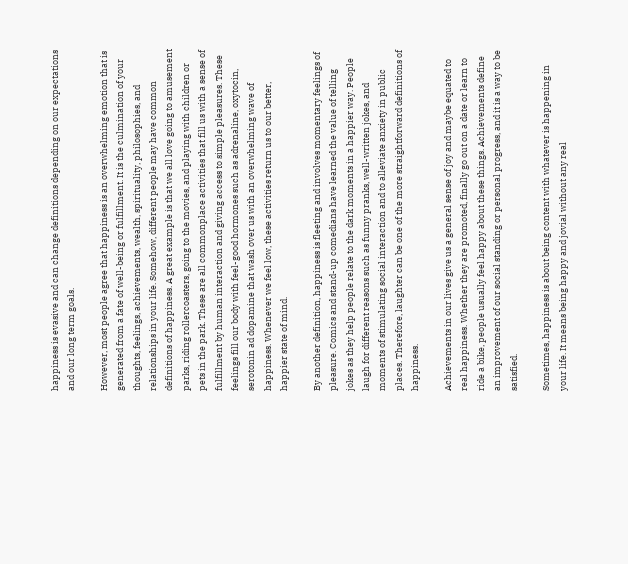happiness is evasive and can change definitions depending on our expectations and our long term goals.

However, most people agree that happiness is an overwhelming emotion that is generated from a fate of well-being or fulfillment. It is the culmination of your thoughts, feelings, achievements, wealth, spirituality, philosophies, and relationships in your life. Somehow, different people may have common definitions of happiness. A great example is that we all love going to amusement parks, riding rollercoasters, going to the movies, and playing with children or pets in the park. These are all commonplace activities that fill us with a sense of fulfillment by human interaction and giving access to simple pleasures. These feelings fill our body with feel-good hormones such as adrenaline, oxytocin, serotonin ad dopamine that wash over us with an overwhelming wave of happiness. Whenever we feel low, these activities return us to our better, happier state of mind.

By another definition, happiness is fleeting and involves momentary feelings of pleasure. Comics and stand-up comedians have learned the value of telling jokes as they help people relate to the dark moments in a happier way. People laugh for different reasons such as funny pranks, well-written jokes, and moments of stimulating social interaction and to alleviate anxiety in public places. Therefore, laughter can be one of the more straightforward definitions of happiness.

Achievements in our lives give us a general sense of joy and maybe equated to real happiness. Whether they are promoted, finally go out on a date or learn to ride a bike, people usually feel happy about these things. Achievements define an improvement of our social standing or personal progress, and it is a way to be satisfied.

Sometimes, happiness is about being content with whatever is happening in your life. It means being happy and jovial without any real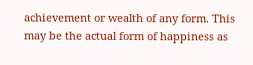achievement or wealth of any form. This may be the actual form of happiness as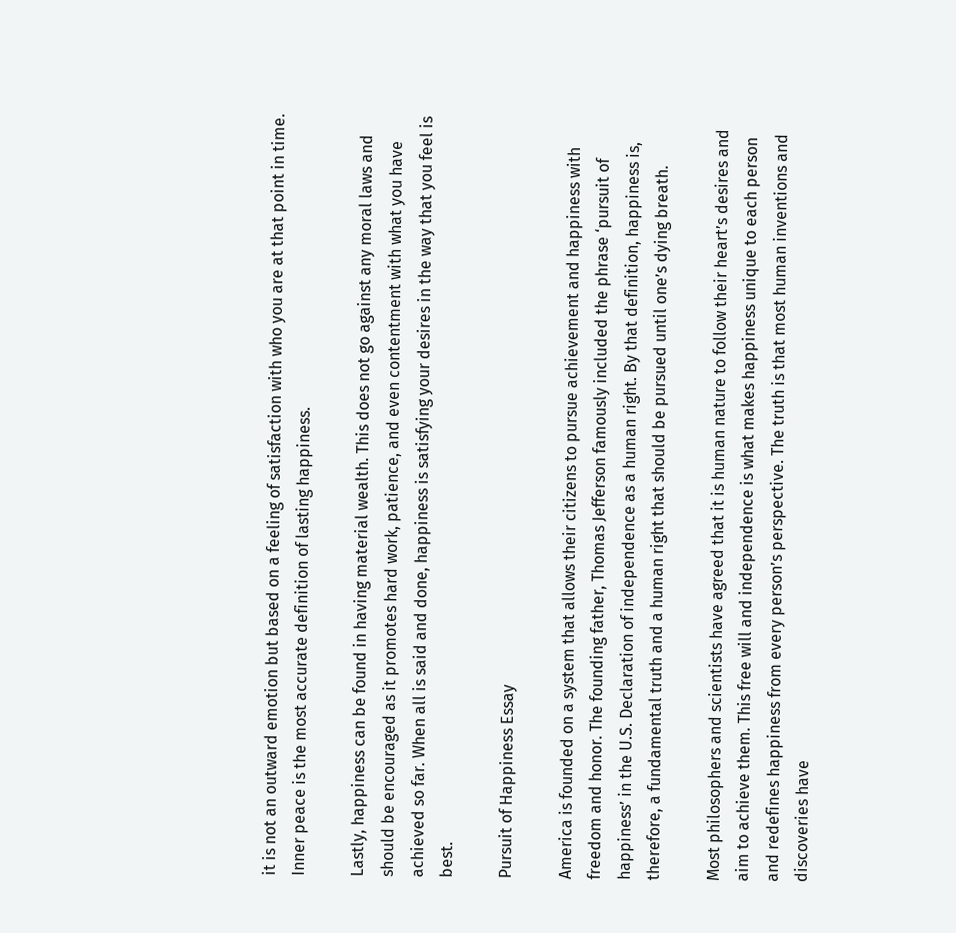it is not an outward emotion but based on a feeling of satisfaction with who you are at that point in time. Inner peace is the most accurate definition of lasting happiness.

Lastly, happiness can be found in having material wealth. This does not go against any moral laws and should be encouraged as it promotes hard work, patience, and even contentment with what you have achieved so far. When all is said and done, happiness is satisfying your desires in the way that you feel is best.

Pursuit of Happiness Essay

America is founded on a system that allows their citizens to pursue achievement and happiness with freedom and honor. The founding father, Thomas Jefferson famously included the phrase ‘pursuit of happiness’ in the U.S. Declaration of independence as a human right. By that definition, happiness is, therefore, a fundamental truth and a human right that should be pursued until one’s dying breath.

Most philosophers and scientists have agreed that it is human nature to follow their heart’s desires and aim to achieve them. This free will and independence is what makes happiness unique to each person and redefines happiness from every person’s perspective. The truth is that most human inventions and discoveries have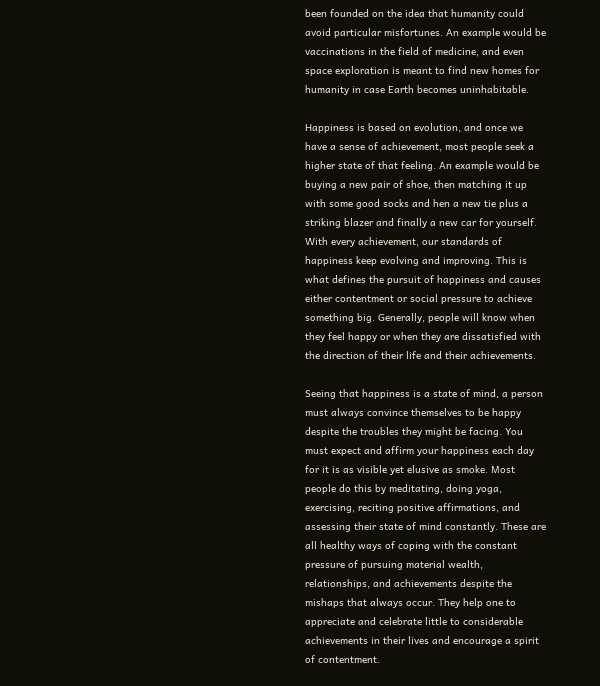been founded on the idea that humanity could avoid particular misfortunes. An example would be vaccinations in the field of medicine, and even space exploration is meant to find new homes for humanity in case Earth becomes uninhabitable.

Happiness is based on evolution, and once we have a sense of achievement, most people seek a higher state of that feeling. An example would be buying a new pair of shoe, then matching it up with some good socks and hen a new tie plus a striking blazer and finally a new car for yourself. With every achievement, our standards of happiness keep evolving and improving. This is what defines the pursuit of happiness and causes either contentment or social pressure to achieve something big. Generally, people will know when they feel happy or when they are dissatisfied with the direction of their life and their achievements.

Seeing that happiness is a state of mind, a person must always convince themselves to be happy despite the troubles they might be facing. You must expect and affirm your happiness each day for it is as visible yet elusive as smoke. Most people do this by meditating, doing yoga, exercising, reciting positive affirmations, and assessing their state of mind constantly. These are all healthy ways of coping with the constant pressure of pursuing material wealth, relationships, and achievements despite the mishaps that always occur. They help one to appreciate and celebrate little to considerable achievements in their lives and encourage a spirit of contentment.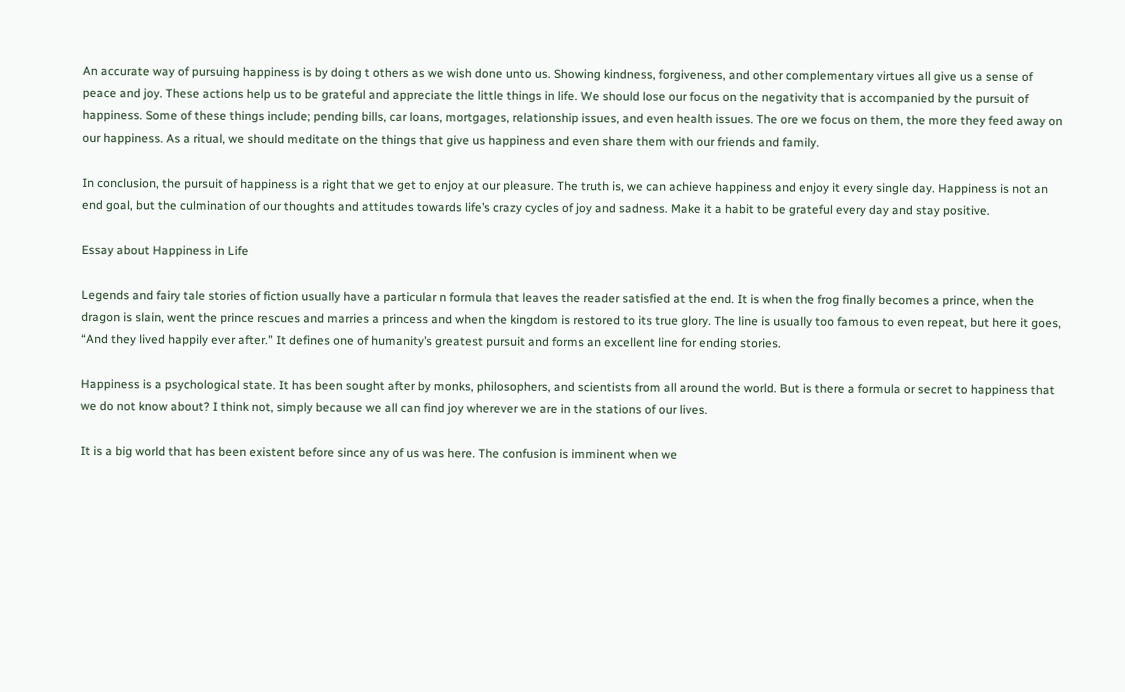An accurate way of pursuing happiness is by doing t others as we wish done unto us. Showing kindness, forgiveness, and other complementary virtues all give us a sense of peace and joy. These actions help us to be grateful and appreciate the little things in life. We should lose our focus on the negativity that is accompanied by the pursuit of happiness. Some of these things include; pending bills, car loans, mortgages, relationship issues, and even health issues. The ore we focus on them, the more they feed away on our happiness. As a ritual, we should meditate on the things that give us happiness and even share them with our friends and family.

In conclusion, the pursuit of happiness is a right that we get to enjoy at our pleasure. The truth is, we can achieve happiness and enjoy it every single day. Happiness is not an end goal, but the culmination of our thoughts and attitudes towards life’s crazy cycles of joy and sadness. Make it a habit to be grateful every day and stay positive.

Essay about Happiness in Life

Legends and fairy tale stories of fiction usually have a particular n formula that leaves the reader satisfied at the end. It is when the frog finally becomes a prince, when the dragon is slain, went the prince rescues and marries a princess and when the kingdom is restored to its true glory. The line is usually too famous to even repeat, but here it goes, “And they lived happily ever after.” It defines one of humanity’s greatest pursuit and forms an excellent line for ending stories.

Happiness is a psychological state. It has been sought after by monks, philosophers, and scientists from all around the world. But is there a formula or secret to happiness that we do not know about? I think not, simply because we all can find joy wherever we are in the stations of our lives.

It is a big world that has been existent before since any of us was here. The confusion is imminent when we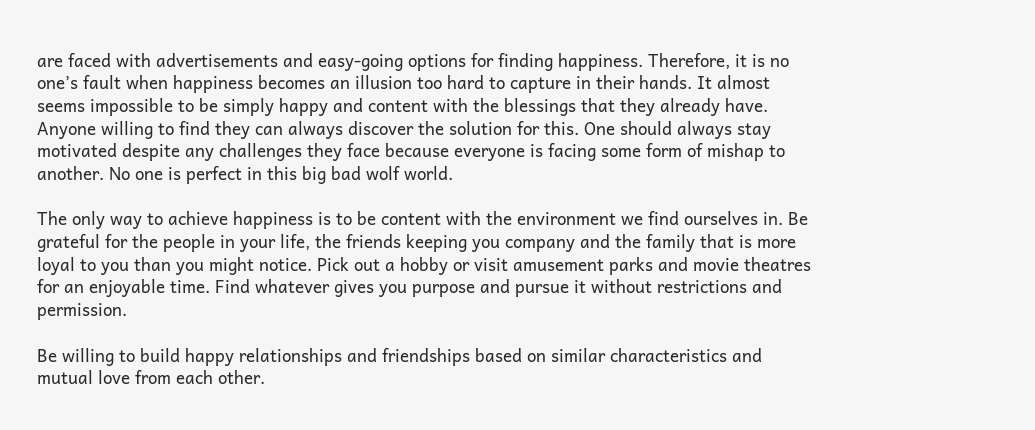are faced with advertisements and easy-going options for finding happiness. Therefore, it is no one’s fault when happiness becomes an illusion too hard to capture in their hands. It almost seems impossible to be simply happy and content with the blessings that they already have. Anyone willing to find they can always discover the solution for this. One should always stay motivated despite any challenges they face because everyone is facing some form of mishap to another. No one is perfect in this big bad wolf world.

The only way to achieve happiness is to be content with the environment we find ourselves in. Be grateful for the people in your life, the friends keeping you company and the family that is more loyal to you than you might notice. Pick out a hobby or visit amusement parks and movie theatres for an enjoyable time. Find whatever gives you purpose and pursue it without restrictions and permission.

Be willing to build happy relationships and friendships based on similar characteristics and mutual love from each other.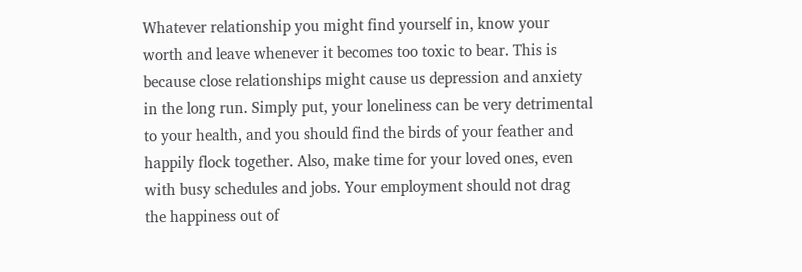Whatever relationship you might find yourself in, know your worth and leave whenever it becomes too toxic to bear. This is because close relationships might cause us depression and anxiety in the long run. Simply put, your loneliness can be very detrimental to your health, and you should find the birds of your feather and happily flock together. Also, make time for your loved ones, even with busy schedules and jobs. Your employment should not drag the happiness out of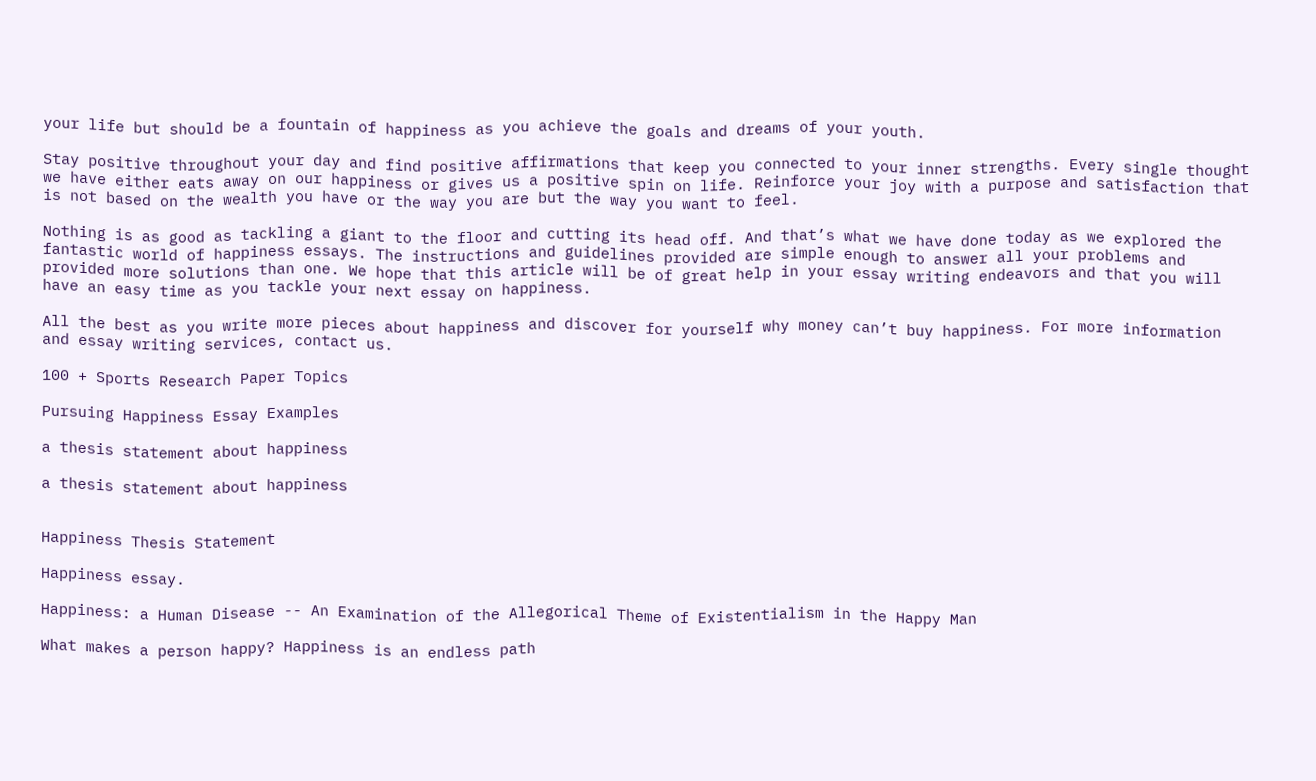your life but should be a fountain of happiness as you achieve the goals and dreams of your youth.

Stay positive throughout your day and find positive affirmations that keep you connected to your inner strengths. Every single thought we have either eats away on our happiness or gives us a positive spin on life. Reinforce your joy with a purpose and satisfaction that is not based on the wealth you have or the way you are but the way you want to feel.

Nothing is as good as tackling a giant to the floor and cutting its head off. And that’s what we have done today as we explored the fantastic world of happiness essays. The instructions and guidelines provided are simple enough to answer all your problems and provided more solutions than one. We hope that this article will be of great help in your essay writing endeavors and that you will have an easy time as you tackle your next essay on happiness.

All the best as you write more pieces about happiness and discover for yourself why money can’t buy happiness. For more information and essay writing services, contact us.

100 + Sports Research Paper Topics

Pursuing Happiness Essay Examples

a thesis statement about happiness

a thesis statement about happiness


Happiness Thesis Statement

Happiness essay.

Happiness: a Human Disease -- An Examination of the Allegorical Theme of Existentialism in the Happy Man

What makes a person happy? Happiness is an endless path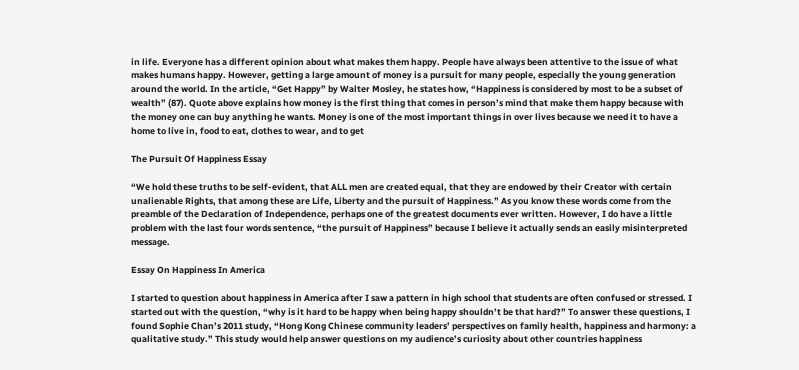in life. Everyone has a different opinion about what makes them happy. People have always been attentive to the issue of what makes humans happy. However, getting a large amount of money is a pursuit for many people, especially the young generation around the world. In the article, “Get Happy” by Walter Mosley, he states how, “Happiness is considered by most to be a subset of wealth” (87). Quote above explains how money is the first thing that comes in person’s mind that make them happy because with the money one can buy anything he wants. Money is one of the most important things in over lives because we need it to have a home to live in, food to eat, clothes to wear, and to get

The Pursuit Of Happiness Essay

“We hold these truths to be self-evident, that ALL men are created equal, that they are endowed by their Creator with certain unalienable Rights, that among these are Life, Liberty and the pursuit of Happiness.” As you know these words come from the preamble of the Declaration of Independence, perhaps one of the greatest documents ever written. However, I do have a little problem with the last four words sentence, “the pursuit of Happiness” because I believe it actually sends an easily misinterpreted message.

Essay On Happiness In America

I started to question about happiness in America after I saw a pattern in high school that students are often confused or stressed. I started out with the question, “why is it hard to be happy when being happy shouldn’t be that hard?” To answer these questions, I found Sophie Chan’s 2011 study, “Hong Kong Chinese community leaders’ perspectives on family health, happiness and harmony: a qualitative study.” This study would help answer questions on my audience’s curiosity about other countries happiness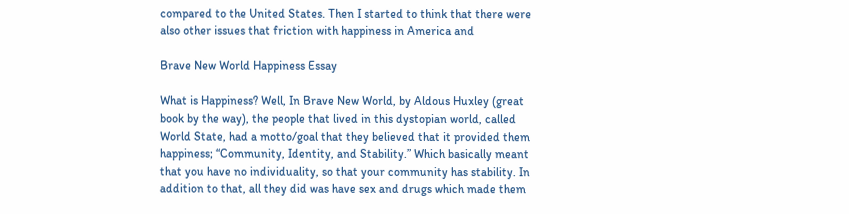compared to the United States. Then I started to think that there were also other issues that friction with happiness in America and

Brave New World Happiness Essay

What is Happiness? Well, In Brave New World, by Aldous Huxley (great book by the way), the people that lived in this dystopian world, called World State, had a motto/goal that they believed that it provided them happiness; “Community, Identity, and Stability.” Which basically meant that you have no individuality, so that your community has stability. In addition to that, all they did was have sex and drugs which made them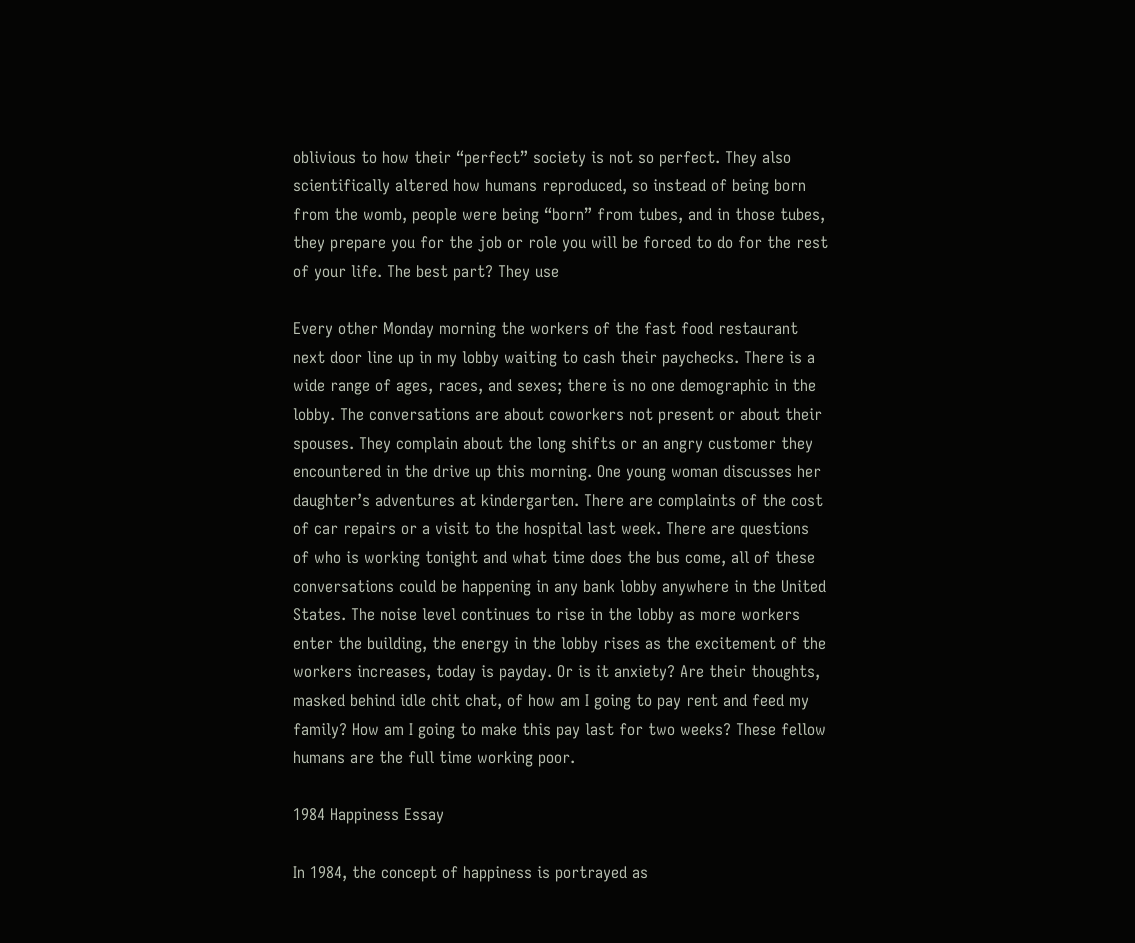oblivious to how their “perfect” society is not so perfect. They also scientifically altered how humans reproduced, so instead of being born from the womb, people were being “born” from tubes, and in those tubes, they prepare you for the job or role you will be forced to do for the rest of your life. The best part? They use

Every other Monday morning the workers of the fast food restaurant next door line up in my lobby waiting to cash their paychecks. There is a wide range of ages, races, and sexes; there is no one demographic in the lobby. The conversations are about coworkers not present or about their spouses. They complain about the long shifts or an angry customer they encountered in the drive up this morning. One young woman discusses her daughter’s adventures at kindergarten. There are complaints of the cost of car repairs or a visit to the hospital last week. There are questions of who is working tonight and what time does the bus come, all of these conversations could be happening in any bank lobby anywhere in the United States. The noise level continues to rise in the lobby as more workers enter the building, the energy in the lobby rises as the excitement of the workers increases, today is payday. Or is it anxiety? Are their thoughts, masked behind idle chit chat, of how am I going to pay rent and feed my family? How am I going to make this pay last for two weeks? These fellow humans are the full time working poor.

1984 Happiness Essay

In 1984, the concept of happiness is portrayed as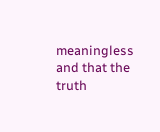meaningless and that the truth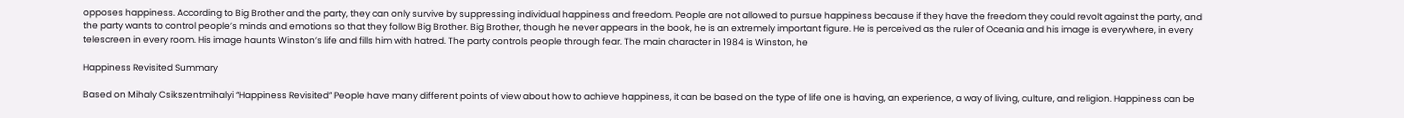opposes happiness. According to Big Brother and the party, they can only survive by suppressing individual happiness and freedom. People are not allowed to pursue happiness because if they have the freedom they could revolt against the party, and the party wants to control people’s minds and emotions so that they follow Big Brother. Big Brother, though he never appears in the book, he is an extremely important figure. He is perceived as the ruler of Oceania and his image is everywhere, in every telescreen in every room. His image haunts Winston’s life and fills him with hatred. The party controls people through fear. The main character in 1984 is Winston, he

Happiness Revisited Summary

Based on Mihaly Csikszentmihalyi “Happiness Revisited” People have many different points of view about how to achieve happiness, it can be based on the type of life one is having, an experience, a way of living, culture, and religion. Happiness can be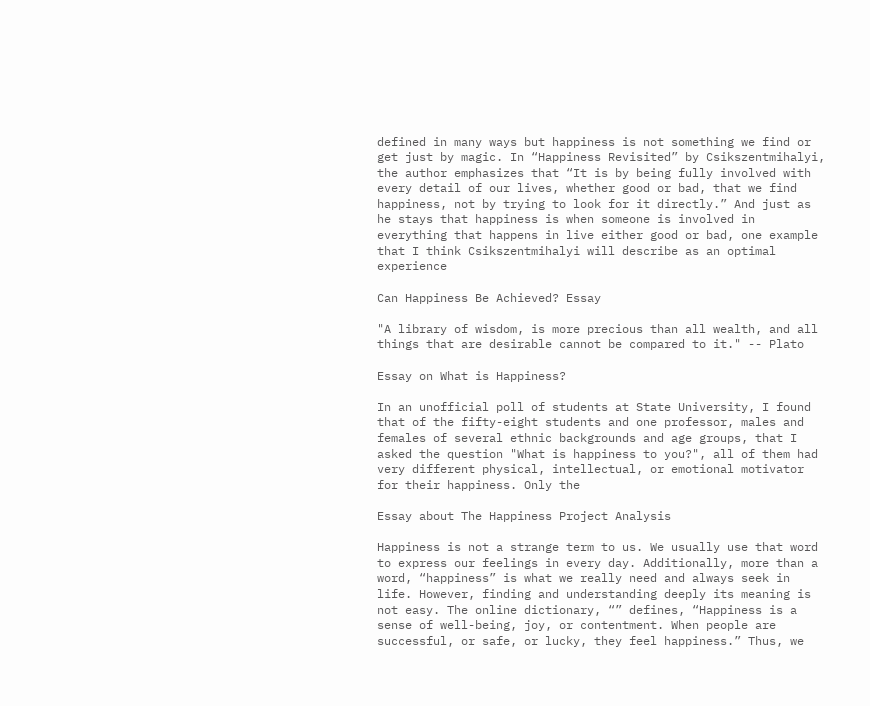defined in many ways but happiness is not something we find or get just by magic. In “Happiness Revisited” by Csikszentmihalyi, the author emphasizes that “It is by being fully involved with every detail of our lives, whether good or bad, that we find happiness, not by trying to look for it directly.” And just as he stays that happiness is when someone is involved in everything that happens in live either good or bad, one example that I think Csikszentmihalyi will describe as an optimal experience

Can Happiness Be Achieved? Essay

"A library of wisdom, is more precious than all wealth, and all things that are desirable cannot be compared to it." -- Plato

Essay on What is Happiness?

In an unofficial poll of students at State University, I found that of the fifty-eight students and one professor, males and females of several ethnic backgrounds and age groups, that I asked the question "What is happiness to you?", all of them had very different physical, intellectual, or emotional motivator for their happiness. Only the

Essay about The Happiness Project Analysis

Happiness is not a strange term to us. We usually use that word to express our feelings in every day. Additionally, more than a word, “happiness” is what we really need and always seek in life. However, finding and understanding deeply its meaning is not easy. The online dictionary, “” defines, “Happiness is a sense of well-being, joy, or contentment. When people are successful, or safe, or lucky, they feel happiness.” Thus, we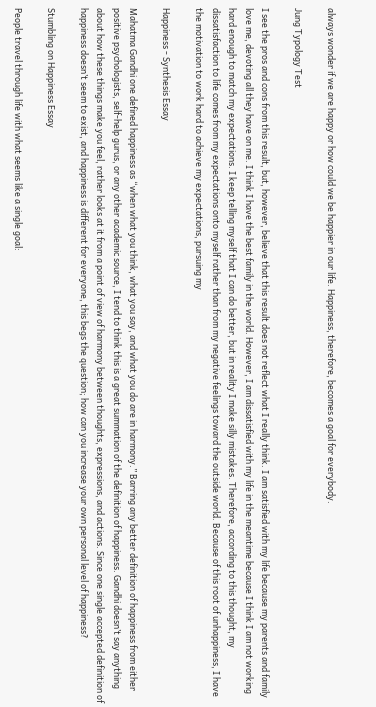always wonder if we are happy or how could we be happier in our life. Happiness, therefore, becomes a goal for everybody.

Jung Typology Test

I see the pros and cons from this result, but, however, believe that this result does not reflect what I really think. I am satisfied with my life because my parents and family love me, devoting all they have on me. I think I have the best family in the world. However, I am dissatisfied with my life in the meantime because I think I am not working hard enough to match my expectations. I keep telling myself that I can do better, but in reality I make silly mistakes. Therefore, according to this thought, my dissatisfaction to life comes from my expectations onto myself rather than from my negative feelings toward the outside world. Because of this root of unhappiness, I have the motivation to work hard to achieve my expectations, pursuing my

Happiness - Synthesis Essay

Mahatma Gandhi one defined happiness as “when what you think, what you say, and what you do are in harmony.” Barring any better definition of happiness from either positive psychologists, self-help gurus, or any other academic source, I tend to think this is a great summation of the definition of happiness. Gandhi doesn’t say anything about how these things make you feel, rather looks at it from a point of view of harmony between thoughts, expressions, and actions. Since one single accepted definition of happiness doesn’t seem to exist, and happiness is different for everyone, this begs the question; how can you increase your own personal level of happiness?

Stumbling on Happiness Essay

People travel through life with what seems like a single goal: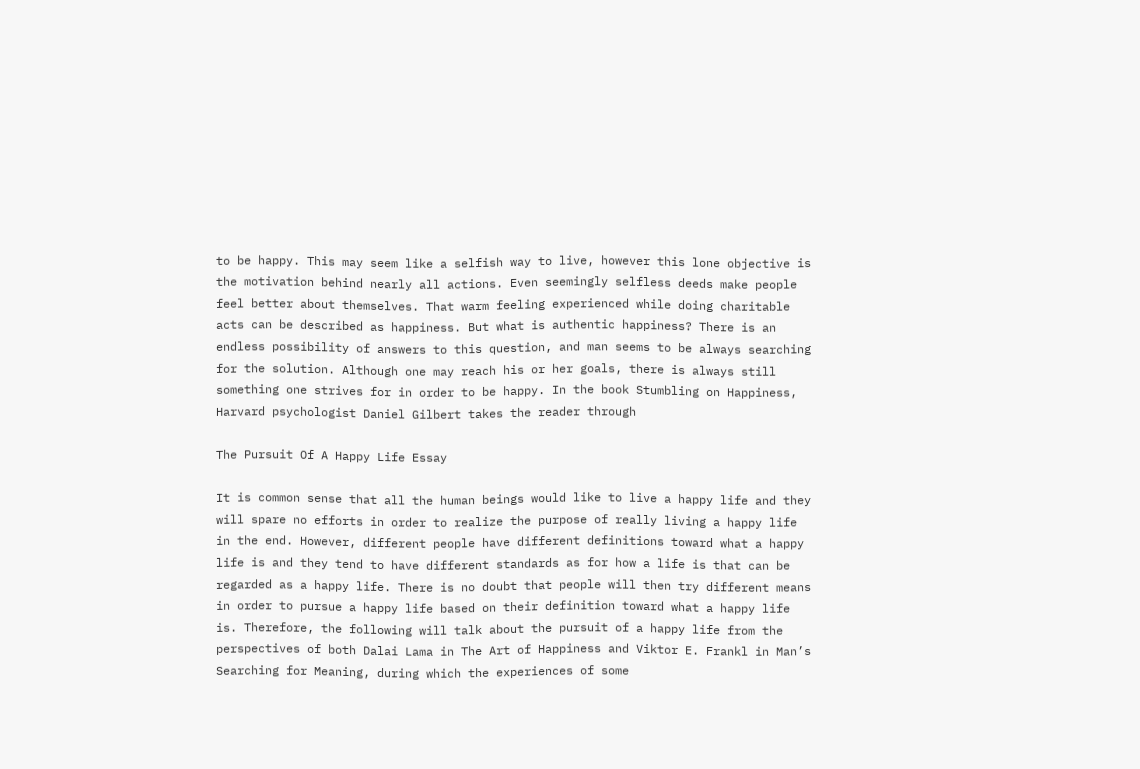to be happy. This may seem like a selfish way to live, however this lone objective is the motivation behind nearly all actions. Even seemingly selfless deeds make people feel better about themselves. That warm feeling experienced while doing charitable acts can be described as happiness. But what is authentic happiness? There is an endless possibility of answers to this question, and man seems to be always searching for the solution. Although one may reach his or her goals, there is always still something one strives for in order to be happy. In the book Stumbling on Happiness, Harvard psychologist Daniel Gilbert takes the reader through

The Pursuit Of A Happy Life Essay

It is common sense that all the human beings would like to live a happy life and they will spare no efforts in order to realize the purpose of really living a happy life in the end. However, different people have different definitions toward what a happy life is and they tend to have different standards as for how a life is that can be regarded as a happy life. There is no doubt that people will then try different means in order to pursue a happy life based on their definition toward what a happy life is. Therefore, the following will talk about the pursuit of a happy life from the perspectives of both Dalai Lama in The Art of Happiness and Viktor E. Frankl in Man’s Searching for Meaning, during which the experiences of some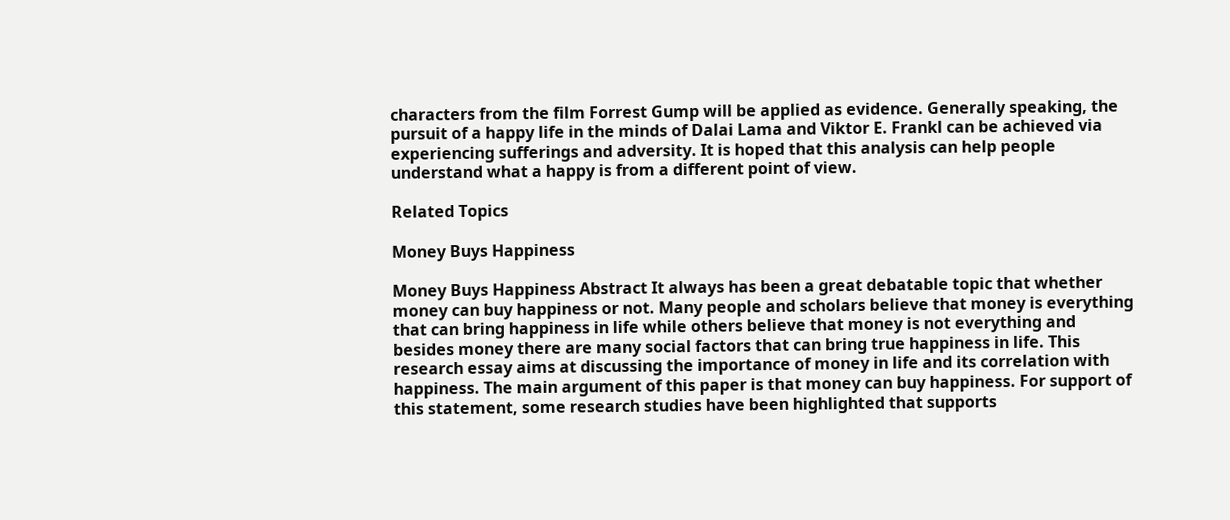characters from the film Forrest Gump will be applied as evidence. Generally speaking, the pursuit of a happy life in the minds of Dalai Lama and Viktor E. Frankl can be achieved via experiencing sufferings and adversity. It is hoped that this analysis can help people understand what a happy is from a different point of view.

Related Topics

Money Buys Happiness

Money Buys Happiness Abstract It always has been a great debatable topic that whether money can buy happiness or not. Many people and scholars believe that money is everything that can bring happiness in life while others believe that money is not everything and besides money there are many social factors that can bring true happiness in life. This research essay aims at discussing the importance of money in life and its correlation with happiness. The main argument of this paper is that money can buy happiness. For support of this statement, some research studies have been highlighted that supports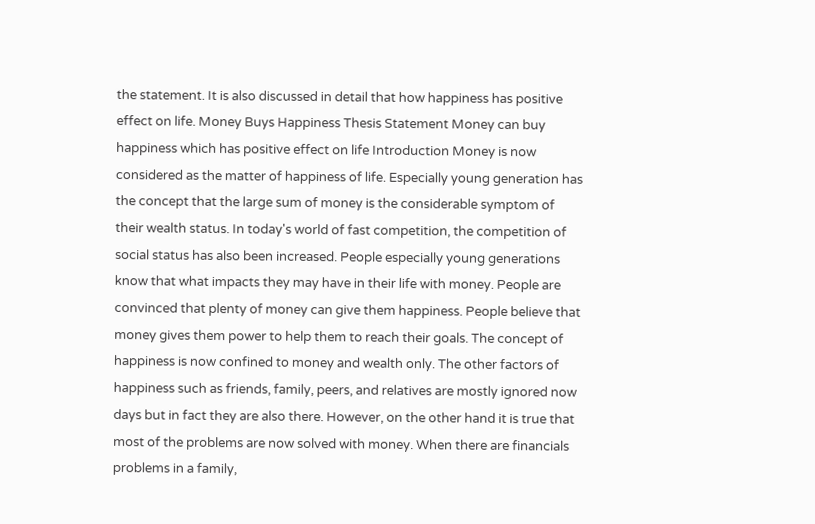the statement. It is also discussed in detail that how happiness has positive effect on life. Money Buys Happiness Thesis Statement Money can buy happiness which has positive effect on life Introduction Money is now considered as the matter of happiness of life. Especially young generation has the concept that the large sum of money is the considerable symptom of their wealth status. In today's world of fast competition, the competition of social status has also been increased. People especially young generations know that what impacts they may have in their life with money. People are convinced that plenty of money can give them happiness. People believe that money gives them power to help them to reach their goals. The concept of happiness is now confined to money and wealth only. The other factors of happiness such as friends, family, peers, and relatives are mostly ignored now days but in fact they are also there. However, on the other hand it is true that most of the problems are now solved with money. When there are financials problems in a family,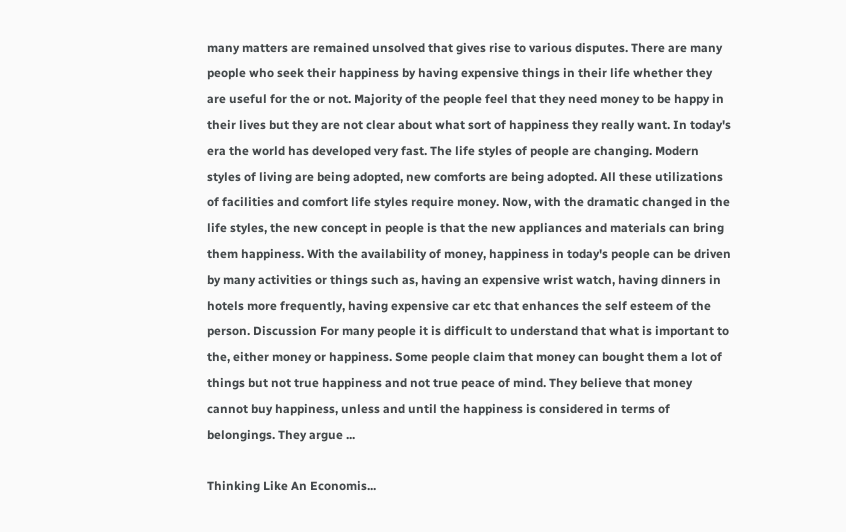many matters are remained unsolved that gives rise to various disputes. There are many people who seek their happiness by having expensive things in their life whether they are useful for the or not. Majority of the people feel that they need money to be happy in their lives but they are not clear about what sort of happiness they really want. In today's era the world has developed very fast. The life styles of people are changing. Modern styles of living are being adopted, new comforts are being adopted. All these utilizations of facilities and comfort life styles require money. Now, with the dramatic changed in the life styles, the new concept in people is that the new appliances and materials can bring them happiness. With the availability of money, happiness in today's people can be driven by many activities or things such as, having an expensive wrist watch, having dinners in hotels more frequently, having expensive car etc that enhances the self esteem of the person. Discussion For many people it is difficult to understand that what is important to the, either money or happiness. Some people claim that money can bought them a lot of things but not true happiness and not true peace of mind. They believe that money cannot buy happiness, unless and until the happiness is considered in terms of belongings. They argue ...

Thinking Like An Economis...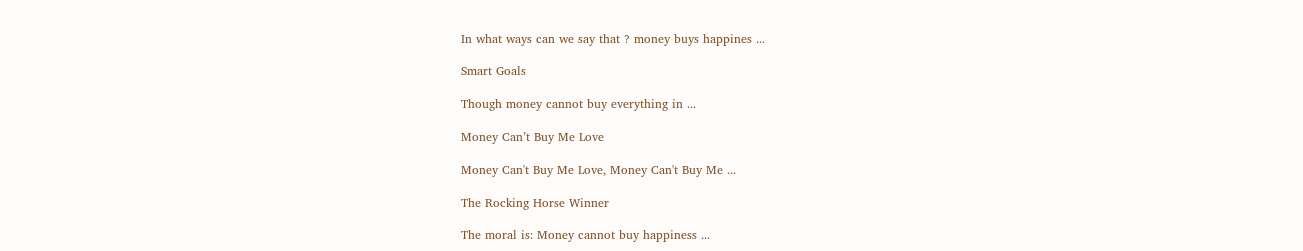In what ways can we say that ? money buys happines ...

Smart Goals

Though money cannot buy everything in ...

Money Can’t Buy Me Love

Money Can't Buy Me Love, Money Can't Buy Me ...

The Rocking Horse Winner

The moral is: Money cannot buy happiness ...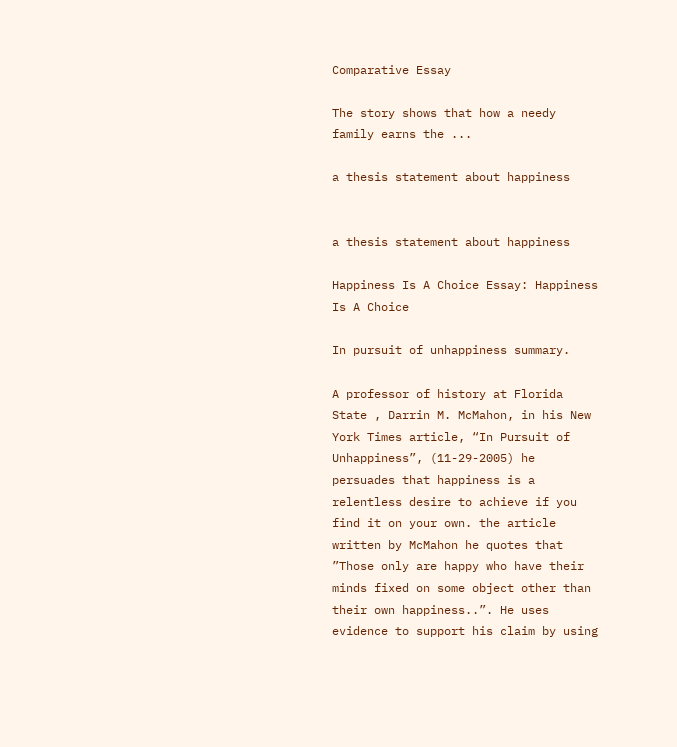Comparative Essay

The story shows that how a needy family earns the ...

a thesis statement about happiness


a thesis statement about happiness

Happiness Is A Choice Essay: Happiness Is A Choice

In pursuit of unhappiness summary.

A professor of history at Florida State , Darrin M. McMahon, in his New York Times article, “In Pursuit of Unhappiness”, (11-29-2005) he persuades that happiness is a relentless desire to achieve if you find it on your own. the article written by McMahon he quotes that ”Those only are happy who have their minds fixed on some object other than their own happiness..”. He uses evidence to support his claim by using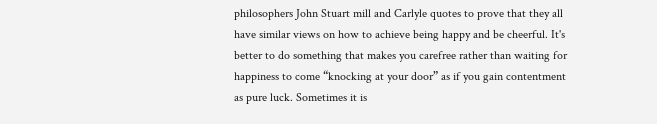philosophers John Stuart mill and Carlyle quotes to prove that they all have similar views on how to achieve being happy and be cheerful. It's better to do something that makes you carefree rather than waiting for happiness to come “knocking at your door” as if you gain contentment as pure luck. Sometimes it is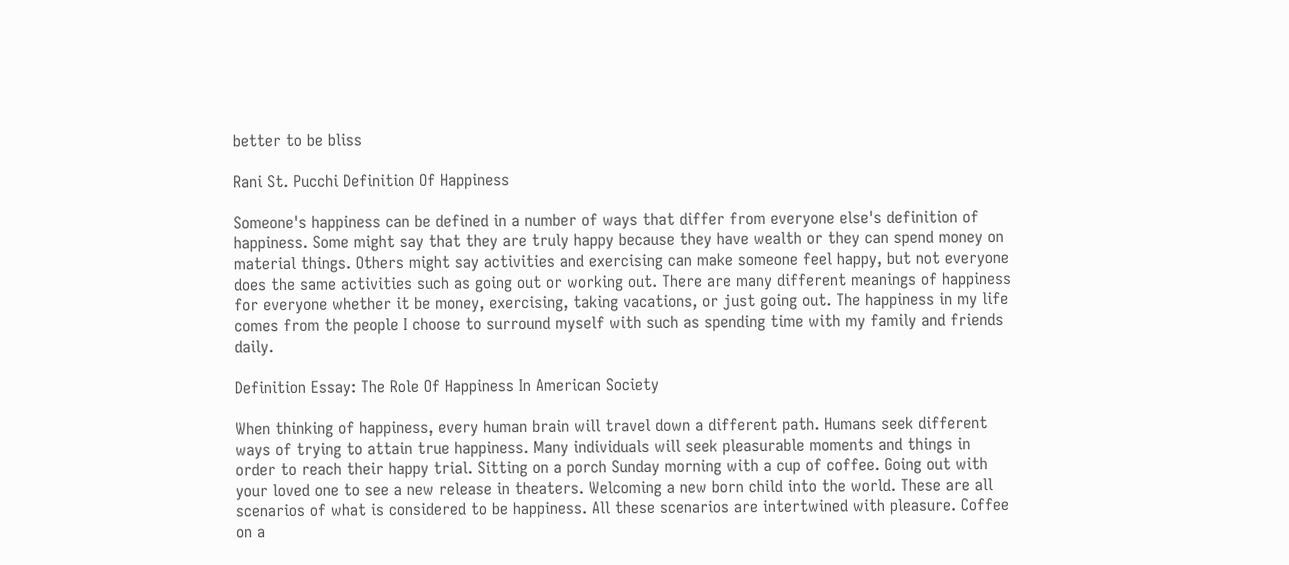better to be bliss

Rani St. Pucchi Definition Of Happiness

Someone's happiness can be defined in a number of ways that differ from everyone else's definition of happiness. Some might say that they are truly happy because they have wealth or they can spend money on material things. Others might say activities and exercising can make someone feel happy, but not everyone does the same activities such as going out or working out. There are many different meanings of happiness for everyone whether it be money, exercising, taking vacations, or just going out. The happiness in my life comes from the people I choose to surround myself with such as spending time with my family and friends daily.

Definition Essay: The Role Of Happiness In American Society

When thinking of happiness, every human brain will travel down a different path. Humans seek different ways of trying to attain true happiness. Many individuals will seek pleasurable moments and things in order to reach their happy trial. Sitting on a porch Sunday morning with a cup of coffee. Going out with your loved one to see a new release in theaters. Welcoming a new born child into the world. These are all scenarios of what is considered to be happiness. All these scenarios are intertwined with pleasure. Coffee on a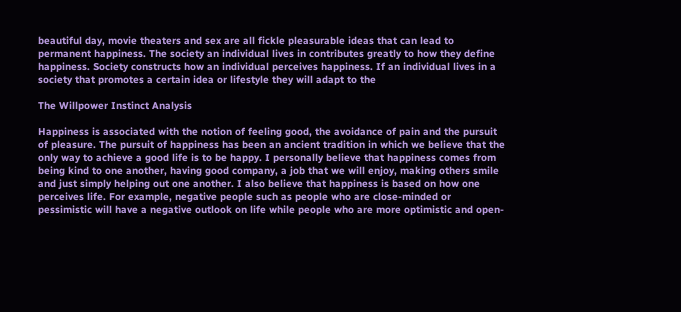beautiful day, movie theaters and sex are all fickle pleasurable ideas that can lead to permanent happiness. The society an individual lives in contributes greatly to how they define happiness. Society constructs how an individual perceives happiness. If an individual lives in a society that promotes a certain idea or lifestyle they will adapt to the

The Willpower Instinct Analysis

Happiness is associated with the notion of feeling good, the avoidance of pain and the pursuit of pleasure. The pursuit of happiness has been an ancient tradition in which we believe that the only way to achieve a good life is to be happy. I personally believe that happiness comes from being kind to one another, having good company, a job that we will enjoy, making others smile and just simply helping out one another. I also believe that happiness is based on how one perceives life. For example, negative people such as people who are close-minded or pessimistic will have a negative outlook on life while people who are more optimistic and open-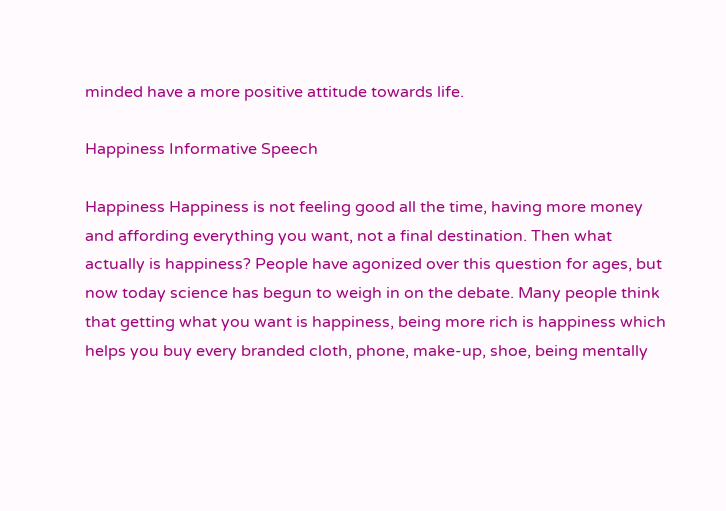minded have a more positive attitude towards life.

Happiness Informative Speech

Happiness Happiness is not feeling good all the time, having more money and affording everything you want, not a final destination. Then what actually is happiness? People have agonized over this question for ages, but now today science has begun to weigh in on the debate. Many people think that getting what you want is happiness, being more rich is happiness which helps you buy every branded cloth, phone, make-up, shoe, being mentally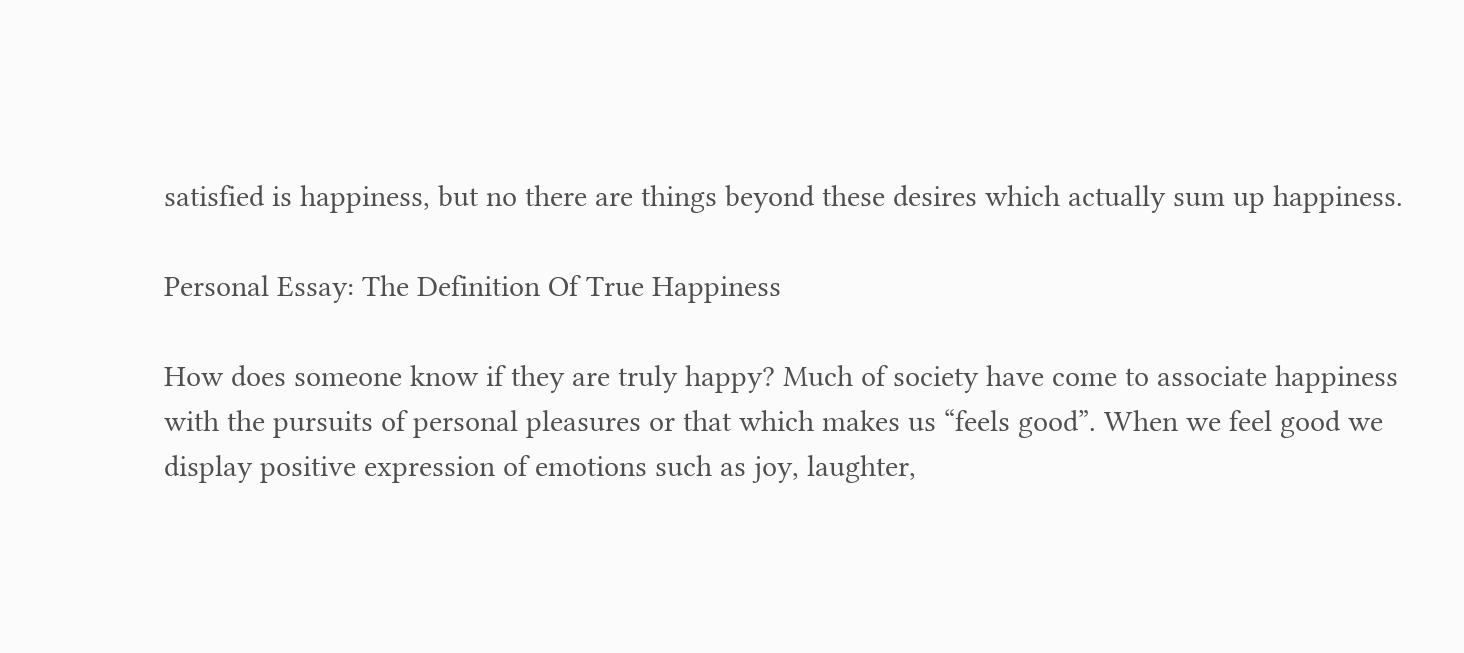satisfied is happiness, but no there are things beyond these desires which actually sum up happiness.

Personal Essay: The Definition Of True Happiness

How does someone know if they are truly happy? Much of society have come to associate happiness with the pursuits of personal pleasures or that which makes us “feels good”. When we feel good we display positive expression of emotions such as joy, laughter,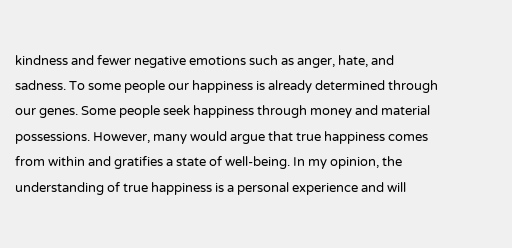kindness and fewer negative emotions such as anger, hate, and sadness. To some people our happiness is already determined through our genes. Some people seek happiness through money and material possessions. However, many would argue that true happiness comes from within and gratifies a state of well-being. In my opinion, the understanding of true happiness is a personal experience and will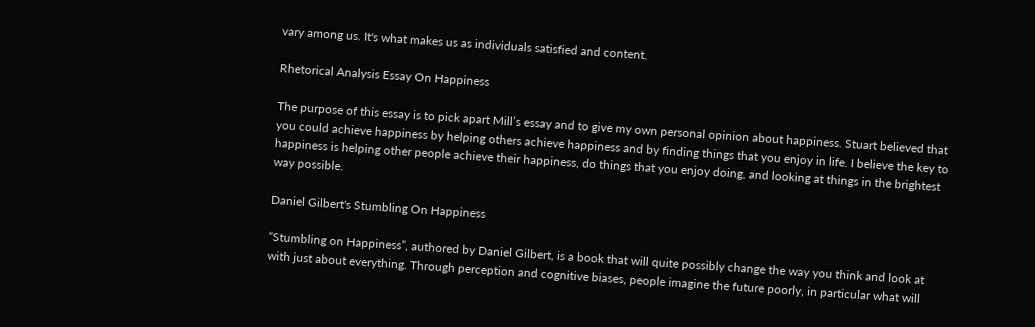vary among us. It's what makes us as individuals satisfied and content.

Rhetorical Analysis Essay On Happiness

The purpose of this essay is to pick apart Mill’s essay and to give my own personal opinion about happiness. Stuart believed that you could achieve happiness by helping others achieve happiness and by finding things that you enjoy in life. I believe the key to happiness is helping other people achieve their happiness, do things that you enjoy doing, and looking at things in the brightest way possible.

Daniel Gilbert's Stumbling On Happiness

“Stumbling on Happiness”, authored by Daniel Gilbert, is a book that will quite possibly change the way you think and look at with just about everything. Through perception and cognitive biases, people imagine the future poorly, in particular what will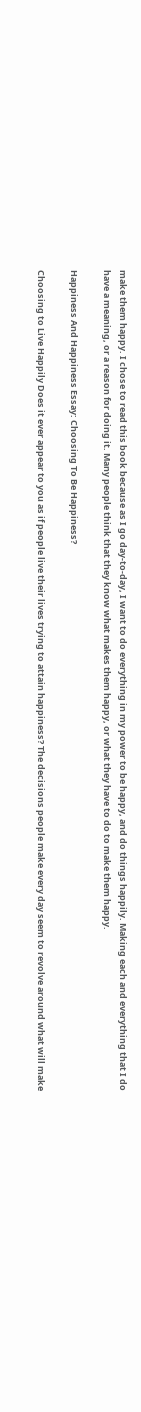make them happy. I chose to read this book because as I go day-to-day, I want to do everything in my power to be happy, and do things happily. Making each and everything that I do have a meaning, or a reason for doing it. Many people think that they know what makes them happy, or what they have to do to make them happy.

Happiness And Happiness Essay: Choosing To Be Happiness?

Choosing to Live Happily Does it ever appear to you as if people live their lives trying to attain happiness? The decisions people make every day seem to revolve around what will make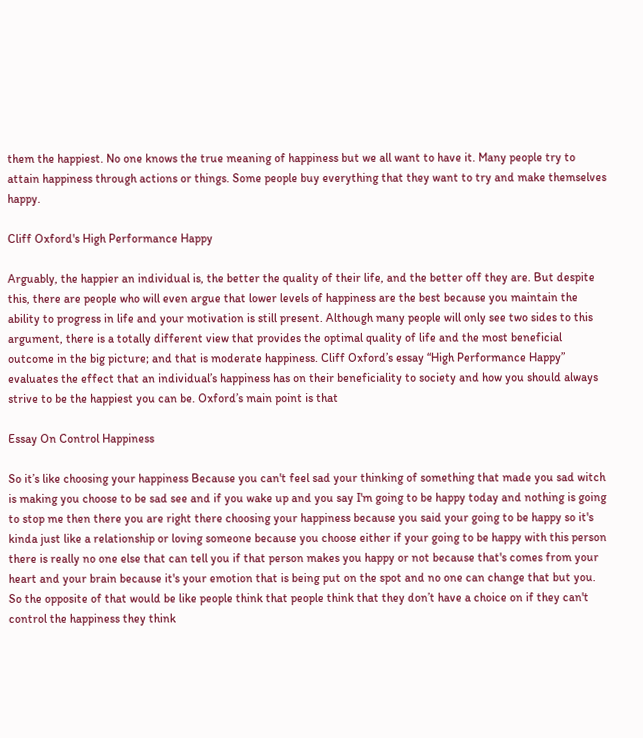them the happiest. No one knows the true meaning of happiness but we all want to have it. Many people try to attain happiness through actions or things. Some people buy everything that they want to try and make themselves happy.

Cliff Oxford's High Performance Happy

Arguably, the happier an individual is, the better the quality of their life, and the better off they are. But despite this, there are people who will even argue that lower levels of happiness are the best because you maintain the ability to progress in life and your motivation is still present. Although many people will only see two sides to this argument, there is a totally different view that provides the optimal quality of life and the most beneficial outcome in the big picture; and that is moderate happiness. Cliff Oxford’s essay “High Performance Happy” evaluates the effect that an individual’s happiness has on their beneficiality to society and how you should always strive to be the happiest you can be. Oxford’s main point is that

Essay On Control Happiness

So it’s like choosing your happiness Because you can't feel sad your thinking of something that made you sad witch is making you choose to be sad see and if you wake up and you say I'm going to be happy today and nothing is going to stop me then there you are right there choosing your happiness because you said your going to be happy so it's kinda just like a relationship or loving someone because you choose either if your going to be happy with this person there is really no one else that can tell you if that person makes you happy or not because that's comes from your heart and your brain because it's your emotion that is being put on the spot and no one can change that but you. So the opposite of that would be like people think that people think that they don’t have a choice on if they can't control the happiness they think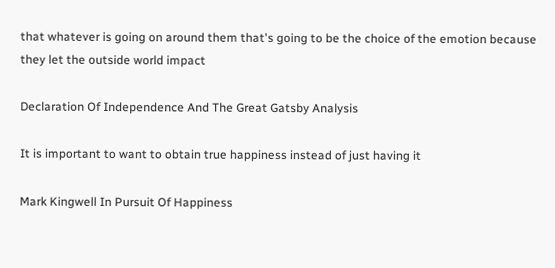that whatever is going on around them that's going to be the choice of the emotion because they let the outside world impact

Declaration Of Independence And The Great Gatsby Analysis

It is important to want to obtain true happiness instead of just having it

Mark Kingwell In Pursuit Of Happiness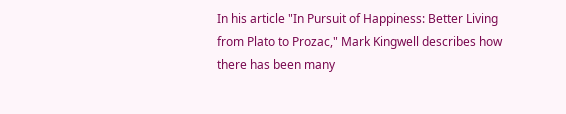In his article "In Pursuit of Happiness: Better Living from Plato to Prozac," Mark Kingwell describes how there has been many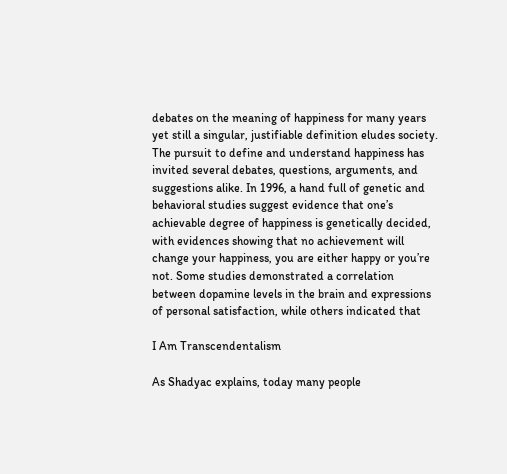debates on the meaning of happiness for many years yet still a singular, justifiable definition eludes society. The pursuit to define and understand happiness has invited several debates, questions, arguments, and suggestions alike. In 1996, a hand full of genetic and behavioral studies suggest evidence that one’s achievable degree of happiness is genetically decided, with evidences showing that no achievement will change your happiness, you are either happy or you’re not. Some studies demonstrated a correlation between dopamine levels in the brain and expressions of personal satisfaction, while others indicated that

I Am Transcendentalism

As Shadyac explains, today many people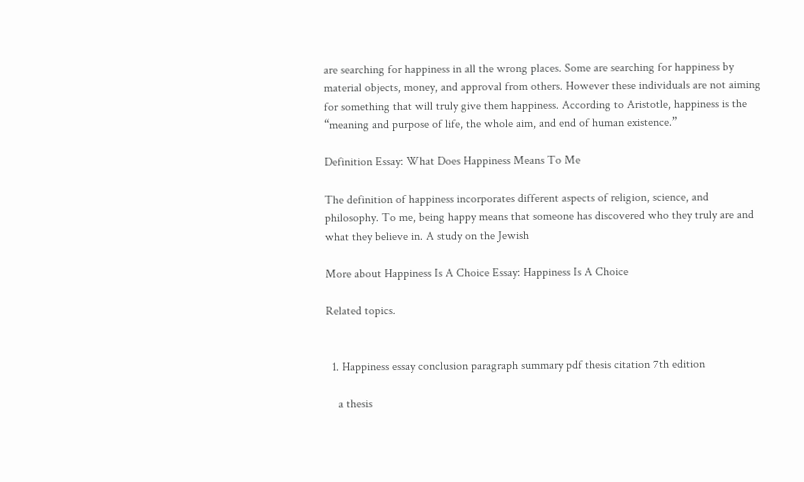are searching for happiness in all the wrong places. Some are searching for happiness by material objects, money, and approval from others. However these individuals are not aiming for something that will truly give them happiness. According to Aristotle, happiness is the “meaning and purpose of life, the whole aim, and end of human existence.”

Definition Essay: What Does Happiness Means To Me

The definition of happiness incorporates different aspects of religion, science, and philosophy. To me, being happy means that someone has discovered who they truly are and what they believe in. A study on the Jewish

More about Happiness Is A Choice Essay: Happiness Is A Choice

Related topics.


  1. Happiness essay conclusion paragraph summary pdf thesis citation 7th edition

    a thesis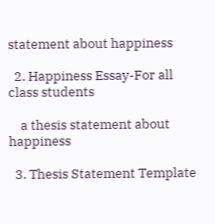statement about happiness

  2. Happiness Essay-For all class students

    a thesis statement about happiness

  3. Thesis Statement Template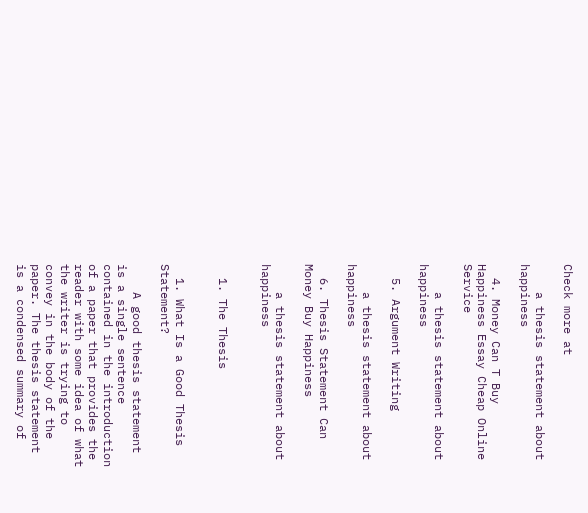Check more at

    a thesis statement about happiness

  4. Money Can T Buy Happiness Essay Cheap Online Service

    a thesis statement about happiness

  5. Argument Writing

    a thesis statement about happiness

  6. Thesis Statement Can Money Buy Happiness

    a thesis statement about happiness


  1. The Thesis


  1. What Is a Good Thesis Statement?

    A good thesis statement is a single sentence contained in the introduction of a paper that provides the reader with some idea of what the writer is trying to convey in the body of the paper. The thesis statement is a condensed summary of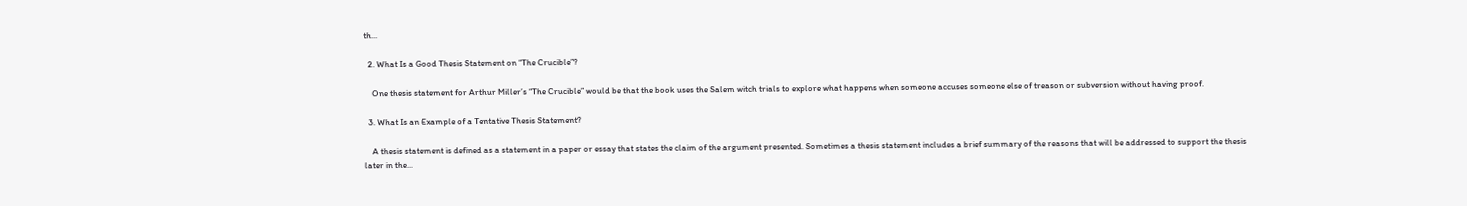th...

  2. What Is a Good Thesis Statement on “The Crucible”?

    One thesis statement for Arthur Miller’s “The Crucible” would be that the book uses the Salem witch trials to explore what happens when someone accuses someone else of treason or subversion without having proof.

  3. What Is an Example of a Tentative Thesis Statement?

    A thesis statement is defined as a statement in a paper or essay that states the claim of the argument presented. Sometimes a thesis statement includes a brief summary of the reasons that will be addressed to support the thesis later in the...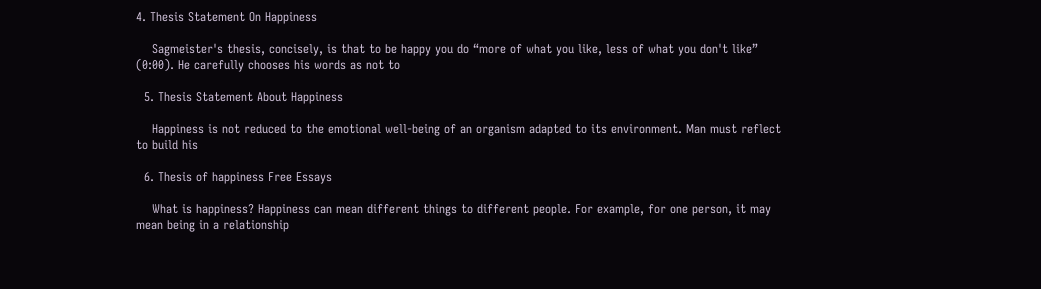4. Thesis Statement On Happiness

    Sagmeister's thesis, concisely, is that to be happy you do “more of what you like, less of what you don't like” (0:00). He carefully chooses his words as not to

  5. Thesis Statement About Happiness

    Happiness is not reduced to the emotional well-being of an organism adapted to its environment. Man must reflect to build his

  6. Thesis of happiness Free Essays

    What is happiness? Happiness can mean different things to different people. For example‚ for one person‚ it may mean being in a relationship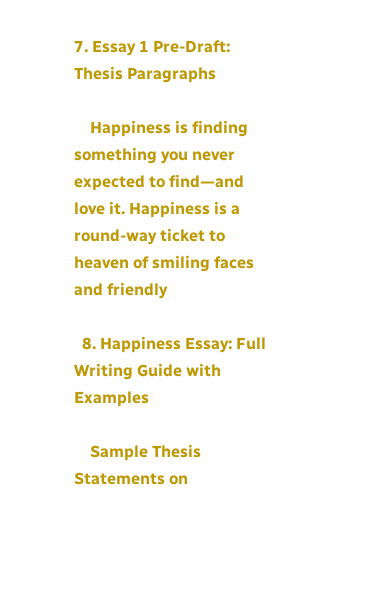7. Essay 1 Pre-Draft: Thesis Paragraphs

    Happiness is finding something you never expected to find—and love it. Happiness is a round-way ticket to heaven of smiling faces and friendly

  8. Happiness Essay: Full Writing Guide with Examples

    Sample Thesis Statements on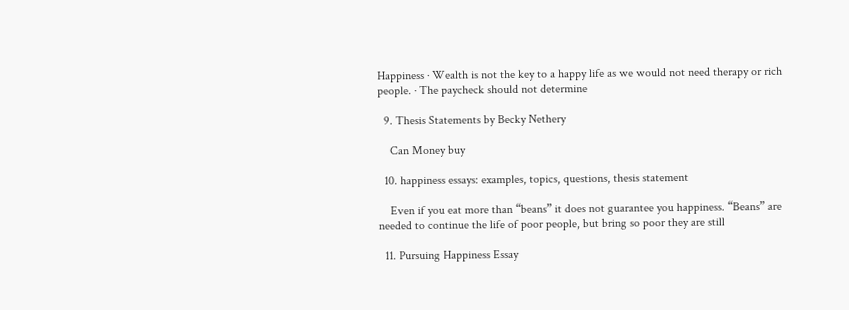Happiness · Wealth is not the key to a happy life as we would not need therapy or rich people. · The paycheck should not determine

  9. Thesis Statements by Becky Nethery

    Can Money buy

  10. happiness essays: examples, topics, questions, thesis statement

    Even if you eat more than “beans” it does not guarantee you happiness. “Beans” are needed to continue the life of poor people, but bring so poor they are still

  11. Pursuing Happiness Essay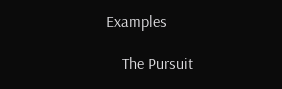Examples

    The Pursuit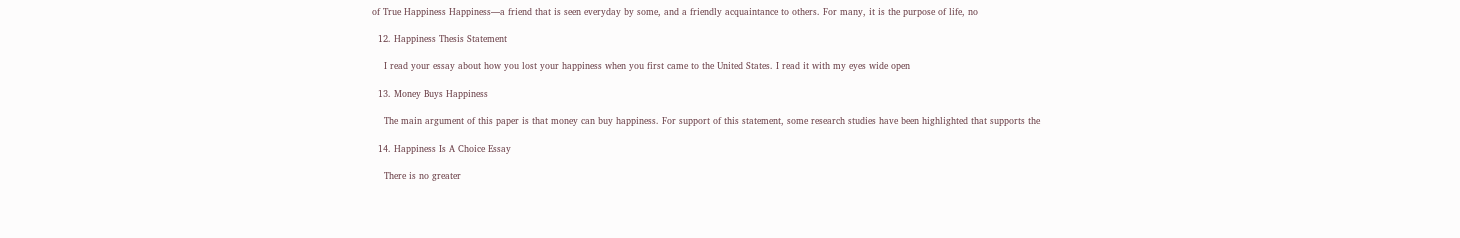of True Happiness Happiness—a friend that is seen everyday by some, and a friendly acquaintance to others. For many, it is the purpose of life, no

  12. Happiness Thesis Statement

    I read your essay about how you lost your happiness when you first came to the United States. I read it with my eyes wide open

  13. Money Buys Happiness

    The main argument of this paper is that money can buy happiness. For support of this statement, some research studies have been highlighted that supports the

  14. Happiness Is A Choice Essay

    There is no greater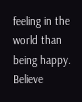feeling in the world than being happy. Believe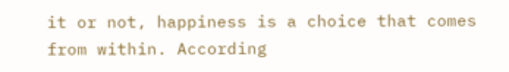it or not, happiness is a choice that comes from within. According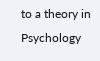to a theory in Psychology